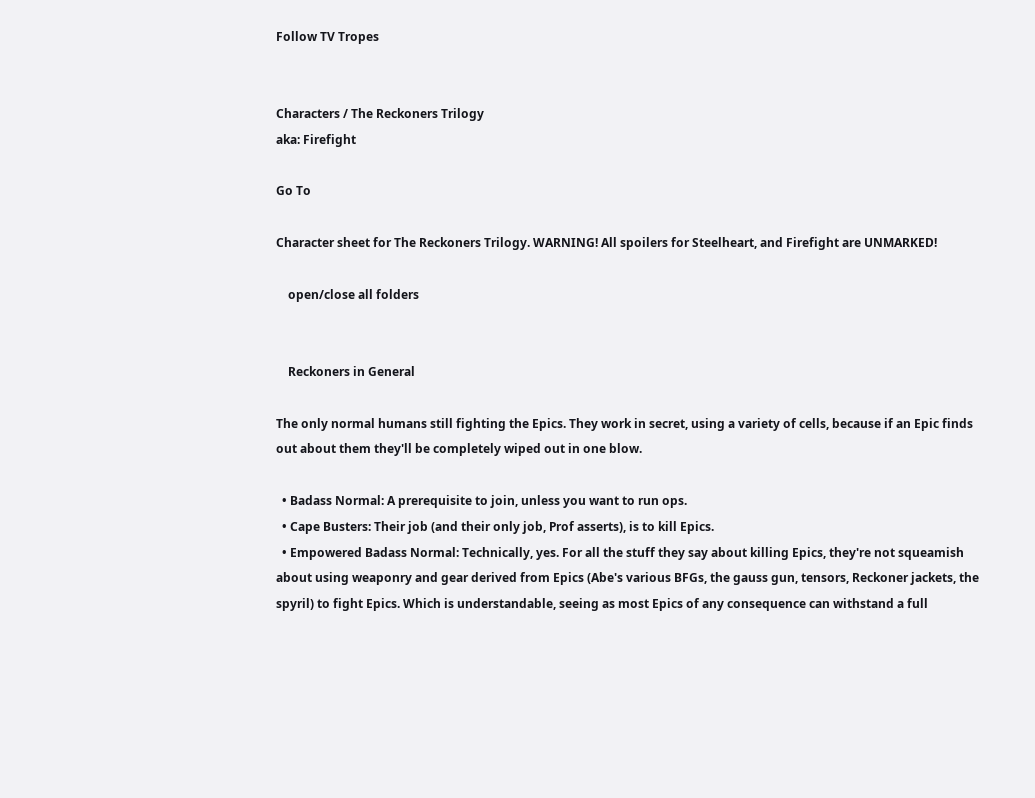Follow TV Tropes


Characters / The Reckoners Trilogy
aka: Firefight

Go To

Character sheet for The Reckoners Trilogy. WARNING! All spoilers for Steelheart, and Firefight are UNMARKED!

    open/close all folders


    Reckoners in General

The only normal humans still fighting the Epics. They work in secret, using a variety of cells, because if an Epic finds out about them they'll be completely wiped out in one blow.

  • Badass Normal: A prerequisite to join, unless you want to run ops.
  • Cape Busters: Their job (and their only job, Prof asserts), is to kill Epics.
  • Empowered Badass Normal: Technically, yes. For all the stuff they say about killing Epics, they're not squeamish about using weaponry and gear derived from Epics (Abe's various BFGs, the gauss gun, tensors, Reckoner jackets, the spyril) to fight Epics. Which is understandable, seeing as most Epics of any consequence can withstand a full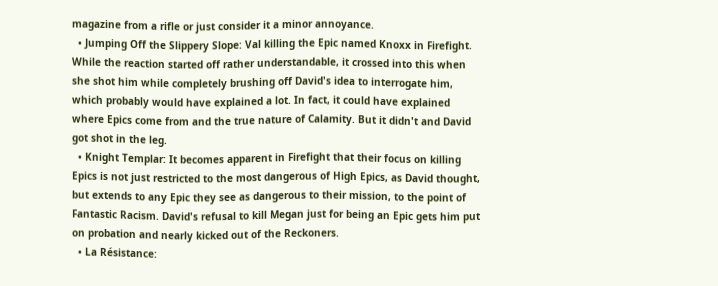magazine from a rifle or just consider it a minor annoyance.
  • Jumping Off the Slippery Slope: Val killing the Epic named Knoxx in Firefight. While the reaction started off rather understandable, it crossed into this when she shot him while completely brushing off David's idea to interrogate him, which probably would have explained a lot. In fact, it could have explained where Epics come from and the true nature of Calamity. But it didn't and David got shot in the leg.
  • Knight Templar: It becomes apparent in Firefight that their focus on killing Epics is not just restricted to the most dangerous of High Epics, as David thought, but extends to any Epic they see as dangerous to their mission, to the point of Fantastic Racism. David's refusal to kill Megan just for being an Epic gets him put on probation and nearly kicked out of the Reckoners.
  • La Résistance: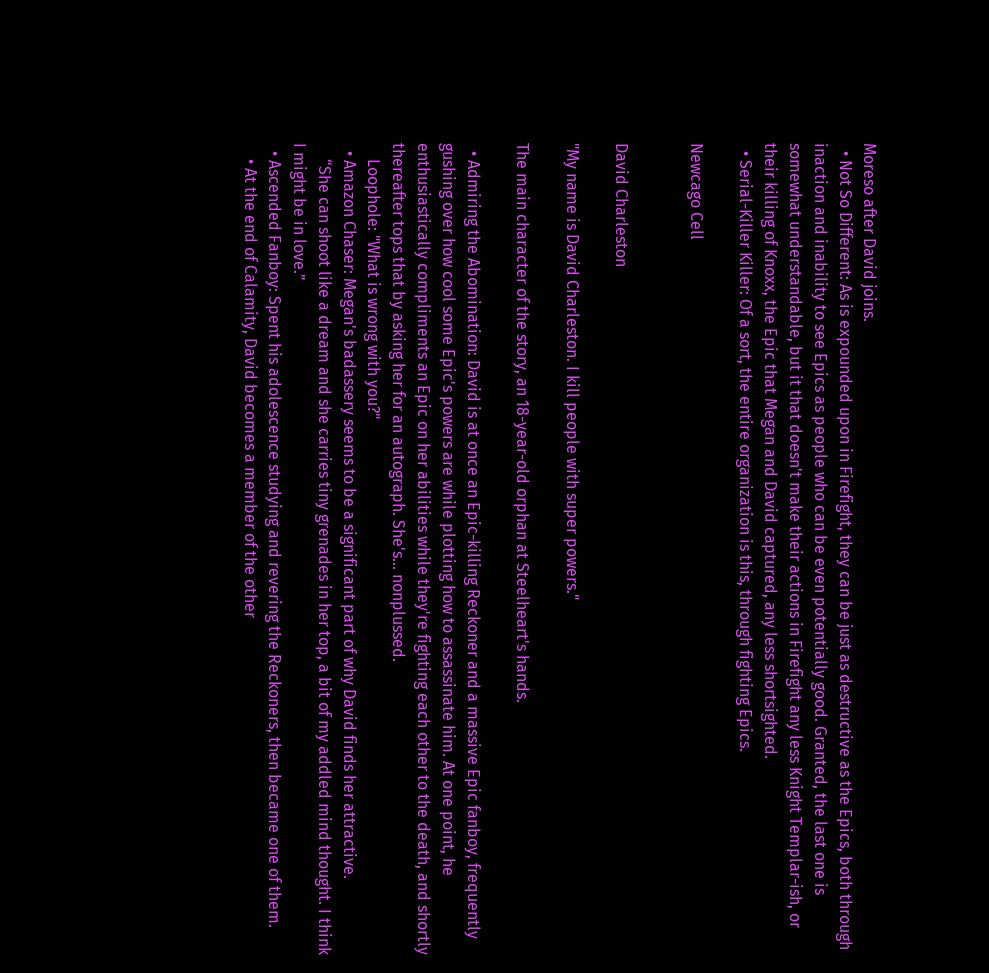Moreso after David joins.
  • Not So Different: As is expounded upon in Firefight, they can be just as destructive as the Epics, both through inaction and inability to see Epics as people who can be even potentially good. Granted, the last one is somewhat understandable, but it that doesn't make their actions in Firefight any less Knight Templar-ish, or their killing of Knoxx, the Epic that Megan and David captured, any less shortsighted.
  • Serial-Killer Killer: Of a sort, the entire organization is this, through fighting Epics.

Newcago Cell


David Charleston

"My name is David Charleston. I kill people with super powers."

The main character of the story, an 18-year-old orphan at Steelheart's hands.

  • Admiring the Abomination: David is at once an Epic-killing Reckoner and a massive Epic fanboy, frequently gushing over how cool some Epic's powers are while plotting how to assassinate him. At one point, he enthusiastically compliments an Epic on her abilities while they're fighting each other to the death, and shortly thereafter tops that by asking her for an autograph. She's... nonplussed.
    Loophole: "What is wrong with you?"
  • Amazon Chaser: Megan's badassery seems to be a significant part of why David finds her attractive.
    “She can shoot like a dream and she carries tiny grenades in her top, a bit of my addled mind thought. I think I might be in love.”
  • Ascended Fanboy: Spent his adolescence studying and revering the Reckoners, then became one of them.
    • At the end of Calamity, David becomes a member of the other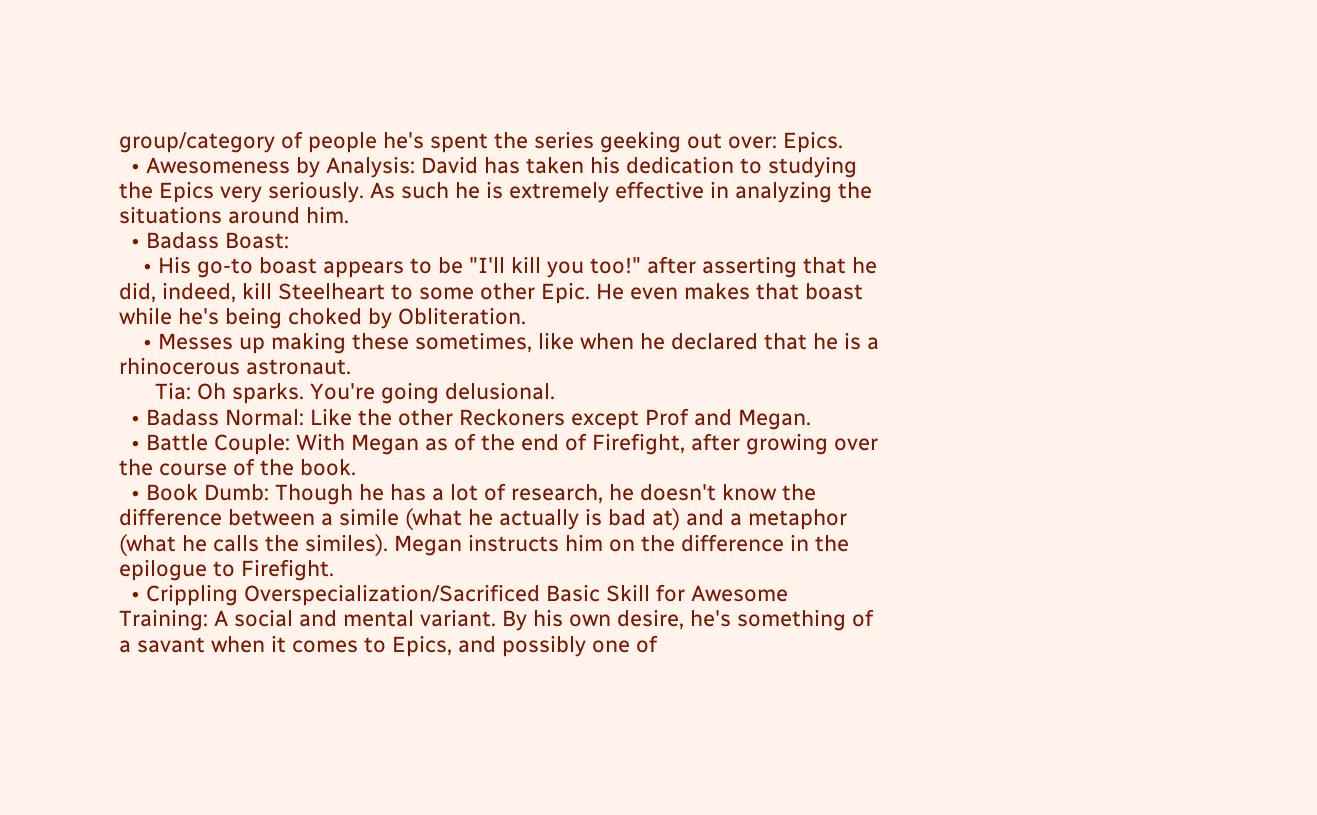group/category of people he's spent the series geeking out over: Epics.
  • Awesomeness by Analysis: David has taken his dedication to studying the Epics very seriously. As such he is extremely effective in analyzing the situations around him.
  • Badass Boast:
    • His go-to boast appears to be "I'll kill you too!" after asserting that he did, indeed, kill Steelheart to some other Epic. He even makes that boast while he's being choked by Obliteration.
    • Messes up making these sometimes, like when he declared that he is a rhinocerous astronaut.
      Tia: Oh sparks. You're going delusional.
  • Badass Normal: Like the other Reckoners except Prof and Megan.
  • Battle Couple: With Megan as of the end of Firefight, after growing over the course of the book.
  • Book Dumb: Though he has a lot of research, he doesn't know the difference between a simile (what he actually is bad at) and a metaphor (what he calls the similes). Megan instructs him on the difference in the epilogue to Firefight.
  • Crippling Overspecialization/Sacrificed Basic Skill for Awesome Training: A social and mental variant. By his own desire, he's something of a savant when it comes to Epics, and possibly one of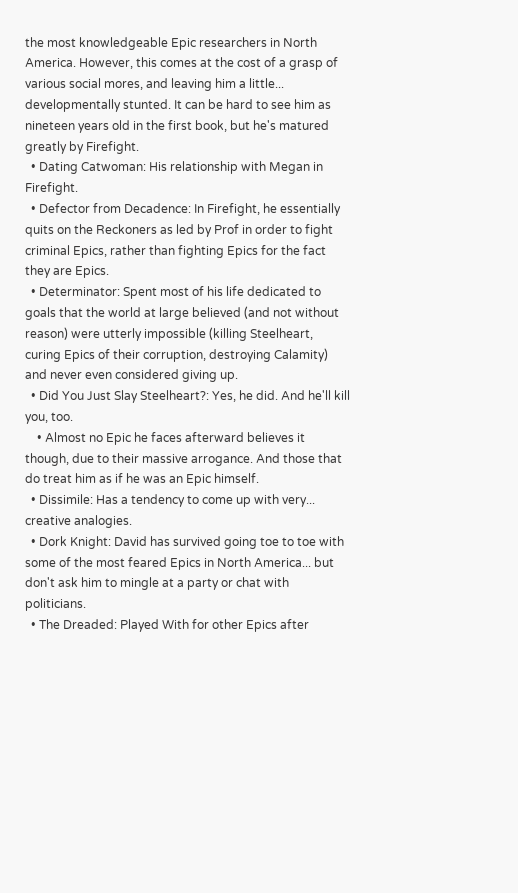the most knowledgeable Epic researchers in North America. However, this comes at the cost of a grasp of various social mores, and leaving him a little... developmentally stunted. It can be hard to see him as nineteen years old in the first book, but he's matured greatly by Firefight.
  • Dating Catwoman: His relationship with Megan in Firefight.
  • Defector from Decadence: In Firefight, he essentially quits on the Reckoners as led by Prof in order to fight criminal Epics, rather than fighting Epics for the fact they are Epics.
  • Determinator: Spent most of his life dedicated to goals that the world at large believed (and not without reason) were utterly impossible (killing Steelheart, curing Epics of their corruption, destroying Calamity) and never even considered giving up.
  • Did You Just Slay Steelheart?: Yes, he did. And he'll kill you, too.
    • Almost no Epic he faces afterward believes it though, due to their massive arrogance. And those that do treat him as if he was an Epic himself.
  • Dissimile: Has a tendency to come up with very... creative analogies.
  • Dork Knight: David has survived going toe to toe with some of the most feared Epics in North America... but don't ask him to mingle at a party or chat with politicians.
  • The Dreaded: Played With for other Epics after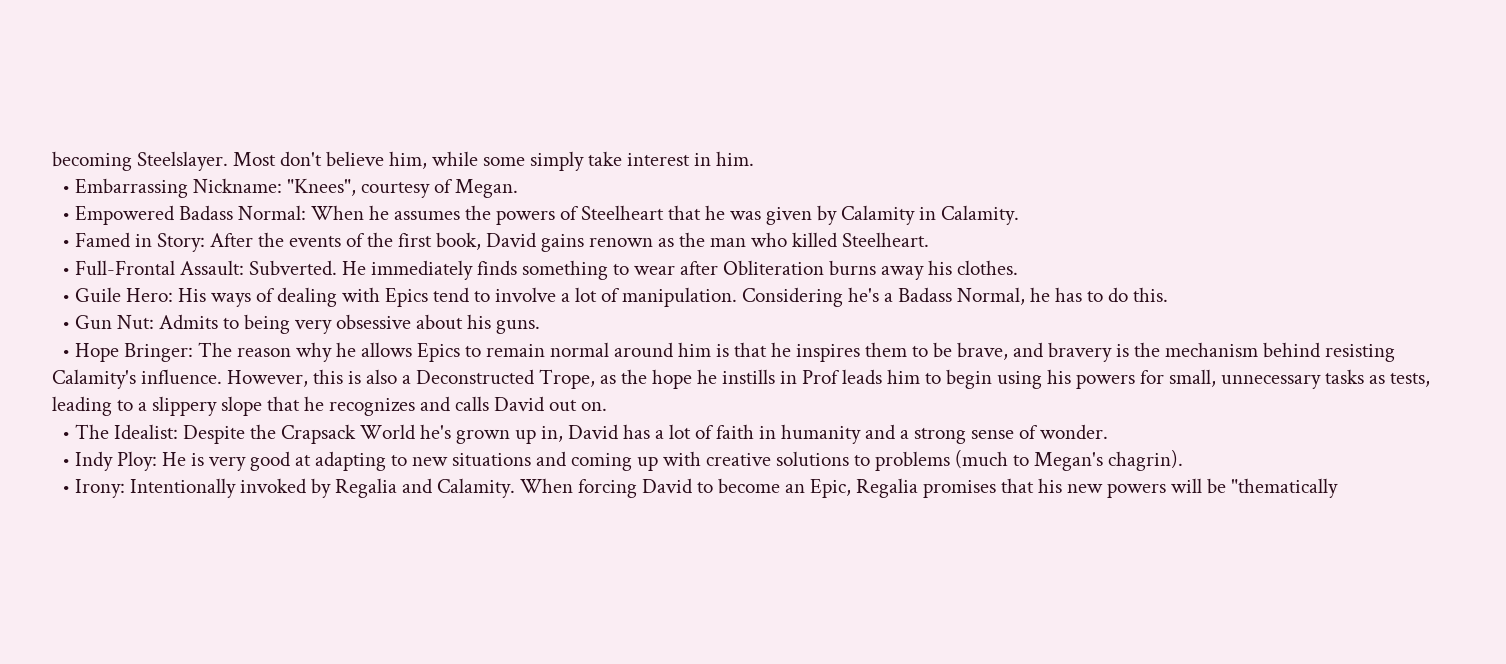becoming Steelslayer. Most don't believe him, while some simply take interest in him.
  • Embarrassing Nickname: "Knees", courtesy of Megan.
  • Empowered Badass Normal: When he assumes the powers of Steelheart that he was given by Calamity in Calamity.
  • Famed in Story: After the events of the first book, David gains renown as the man who killed Steelheart.
  • Full-Frontal Assault: Subverted. He immediately finds something to wear after Obliteration burns away his clothes.
  • Guile Hero: His ways of dealing with Epics tend to involve a lot of manipulation. Considering he's a Badass Normal, he has to do this.
  • Gun Nut: Admits to being very obsessive about his guns.
  • Hope Bringer: The reason why he allows Epics to remain normal around him is that he inspires them to be brave, and bravery is the mechanism behind resisting Calamity's influence. However, this is also a Deconstructed Trope, as the hope he instills in Prof leads him to begin using his powers for small, unnecessary tasks as tests, leading to a slippery slope that he recognizes and calls David out on.
  • The Idealist: Despite the Crapsack World he's grown up in, David has a lot of faith in humanity and a strong sense of wonder.
  • Indy Ploy: He is very good at adapting to new situations and coming up with creative solutions to problems (much to Megan's chagrin).
  • Irony: Intentionally invoked by Regalia and Calamity. When forcing David to become an Epic, Regalia promises that his new powers will be "thematically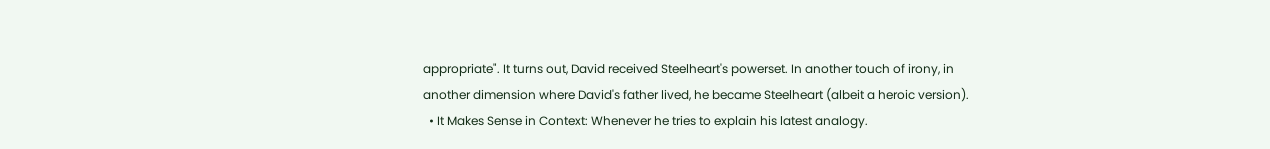appropriate". It turns out, David received Steelheart's powerset. In another touch of irony, in another dimension where David's father lived, he became Steelheart (albeit a heroic version).
  • It Makes Sense in Context: Whenever he tries to explain his latest analogy.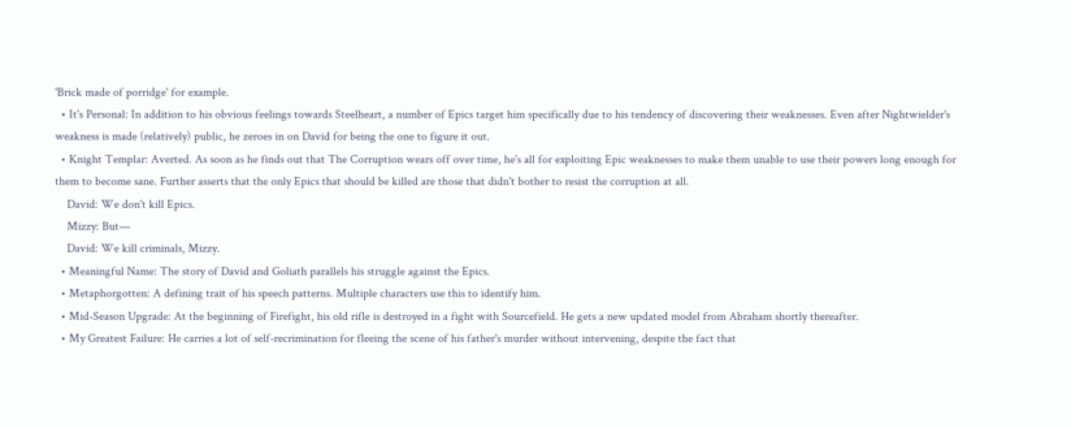'Brick made of porridge' for example.
  • It's Personal: In addition to his obvious feelings towards Steelheart, a number of Epics target him specifically due to his tendency of discovering their weaknesses. Even after Nightwielder's weakness is made (relatively) public, he zeroes in on David for being the one to figure it out.
  • Knight Templar: Averted. As soon as he finds out that The Corruption wears off over time, he's all for exploiting Epic weaknesses to make them unable to use their powers long enough for them to become sane. Further asserts that the only Epics that should be killed are those that didn't bother to resist the corruption at all.
    David: We don't kill Epics.
    Mizzy: But—
    David: We kill criminals, Mizzy.
  • Meaningful Name: The story of David and Goliath parallels his struggle against the Epics.
  • Metaphorgotten: A defining trait of his speech patterns. Multiple characters use this to identify him.
  • Mid-Season Upgrade: At the beginning of Firefight, his old rifle is destroyed in a fight with Sourcefield. He gets a new updated model from Abraham shortly thereafter.
  • My Greatest Failure: He carries a lot of self-recrimination for fleeing the scene of his father's murder without intervening, despite the fact that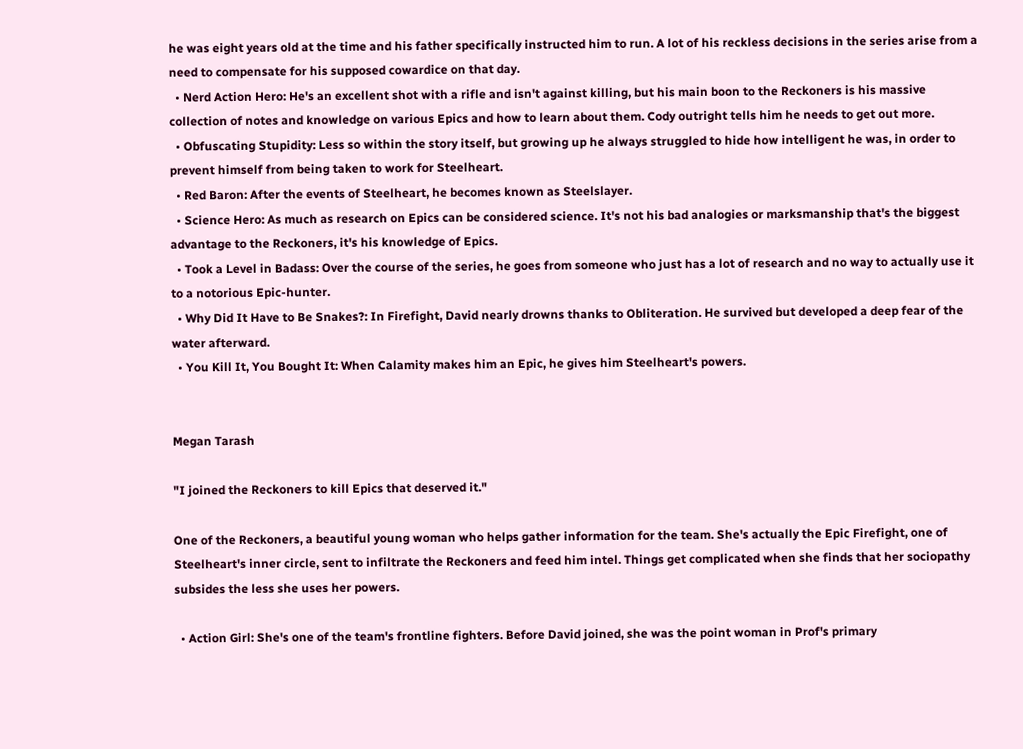he was eight years old at the time and his father specifically instructed him to run. A lot of his reckless decisions in the series arise from a need to compensate for his supposed cowardice on that day.
  • Nerd Action Hero: He's an excellent shot with a rifle and isn't against killing, but his main boon to the Reckoners is his massive collection of notes and knowledge on various Epics and how to learn about them. Cody outright tells him he needs to get out more.
  • Obfuscating Stupidity: Less so within the story itself, but growing up he always struggled to hide how intelligent he was, in order to prevent himself from being taken to work for Steelheart.
  • Red Baron: After the events of Steelheart, he becomes known as Steelslayer.
  • Science Hero: As much as research on Epics can be considered science. It's not his bad analogies or marksmanship that's the biggest advantage to the Reckoners, it's his knowledge of Epics.
  • Took a Level in Badass: Over the course of the series, he goes from someone who just has a lot of research and no way to actually use it to a notorious Epic-hunter.
  • Why Did It Have to Be Snakes?: In Firefight, David nearly drowns thanks to Obliteration. He survived but developed a deep fear of the water afterward.
  • You Kill It, You Bought It: When Calamity makes him an Epic, he gives him Steelheart's powers.


Megan Tarash

"I joined the Reckoners to kill Epics that deserved it."

One of the Reckoners, a beautiful young woman who helps gather information for the team. She's actually the Epic Firefight, one of Steelheart's inner circle, sent to infiltrate the Reckoners and feed him intel. Things get complicated when she finds that her sociopathy subsides the less she uses her powers.

  • Action Girl: She's one of the team's frontline fighters. Before David joined, she was the point woman in Prof's primary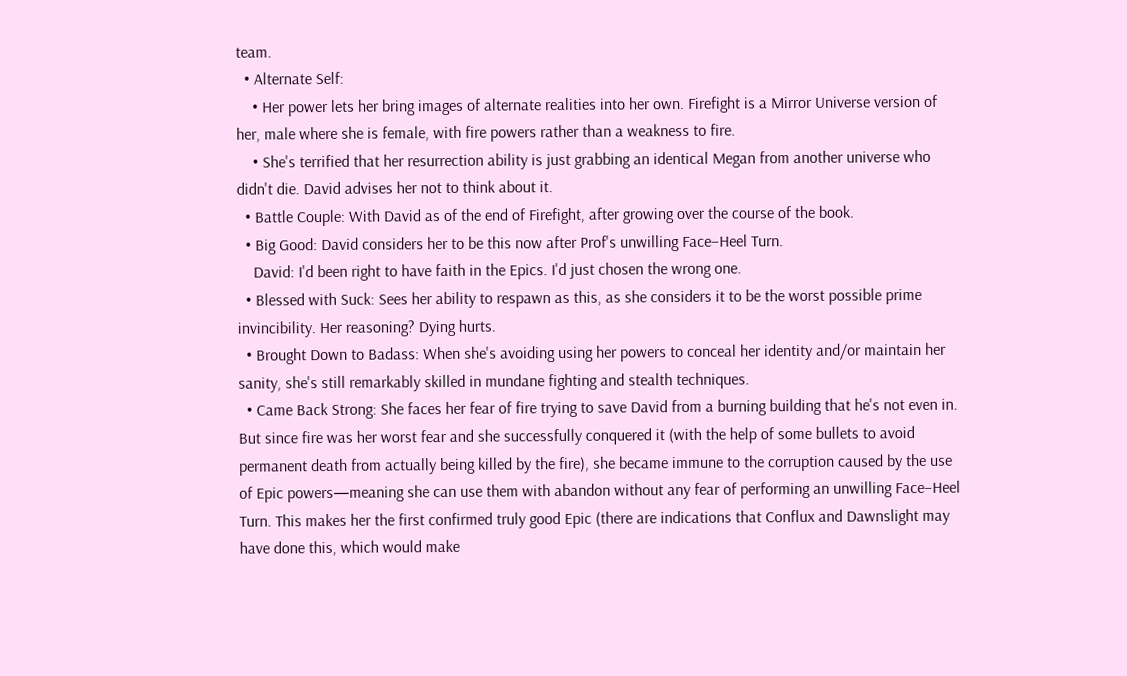team.
  • Alternate Self:
    • Her power lets her bring images of alternate realities into her own. Firefight is a Mirror Universe version of her, male where she is female, with fire powers rather than a weakness to fire.
    • She's terrified that her resurrection ability is just grabbing an identical Megan from another universe who didn't die. David advises her not to think about it.
  • Battle Couple: With David as of the end of Firefight, after growing over the course of the book.
  • Big Good: David considers her to be this now after Prof's unwilling Face–Heel Turn.
    David: I'd been right to have faith in the Epics. I'd just chosen the wrong one.
  • Blessed with Suck: Sees her ability to respawn as this, as she considers it to be the worst possible prime invincibility. Her reasoning? Dying hurts.
  • Brought Down to Badass: When she's avoiding using her powers to conceal her identity and/or maintain her sanity, she's still remarkably skilled in mundane fighting and stealth techniques.
  • Came Back Strong: She faces her fear of fire trying to save David from a burning building that he's not even in. But since fire was her worst fear and she successfully conquered it (with the help of some bullets to avoid permanent death from actually being killed by the fire), she became immune to the corruption caused by the use of Epic powers—meaning she can use them with abandon without any fear of performing an unwilling Face–Heel Turn. This makes her the first confirmed truly good Epic (there are indications that Conflux and Dawnslight may have done this, which would make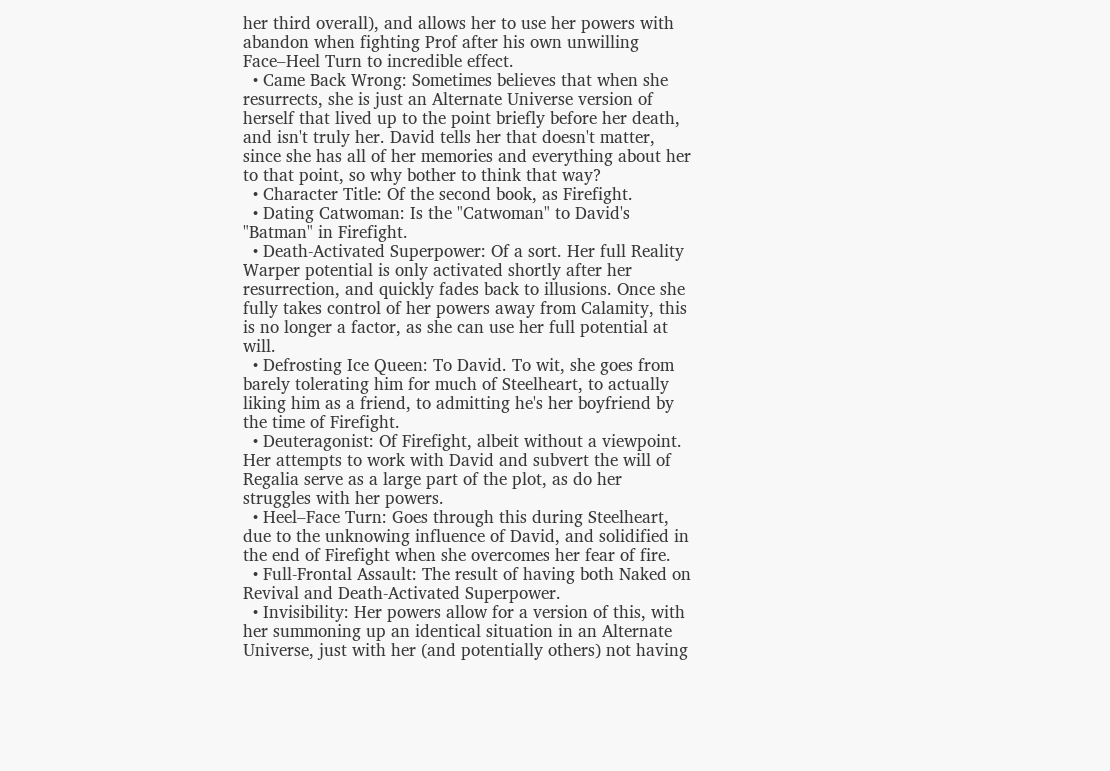her third overall), and allows her to use her powers with abandon when fighting Prof after his own unwilling Face–Heel Turn to incredible effect.
  • Came Back Wrong: Sometimes believes that when she resurrects, she is just an Alternate Universe version of herself that lived up to the point briefly before her death, and isn't truly her. David tells her that doesn't matter, since she has all of her memories and everything about her to that point, so why bother to think that way?
  • Character Title: Of the second book, as Firefight.
  • Dating Catwoman: Is the "Catwoman" to David's "Batman" in Firefight.
  • Death-Activated Superpower: Of a sort. Her full Reality Warper potential is only activated shortly after her resurrection, and quickly fades back to illusions. Once she fully takes control of her powers away from Calamity, this is no longer a factor, as she can use her full potential at will.
  • Defrosting Ice Queen: To David. To wit, she goes from barely tolerating him for much of Steelheart, to actually liking him as a friend, to admitting he's her boyfriend by the time of Firefight.
  • Deuteragonist: Of Firefight, albeit without a viewpoint. Her attempts to work with David and subvert the will of Regalia serve as a large part of the plot, as do her struggles with her powers.
  • Heel–Face Turn: Goes through this during Steelheart, due to the unknowing influence of David, and solidified in the end of Firefight when she overcomes her fear of fire.
  • Full-Frontal Assault: The result of having both Naked on Revival and Death-Activated Superpower.
  • Invisibility: Her powers allow for a version of this, with her summoning up an identical situation in an Alternate Universe, just with her (and potentially others) not having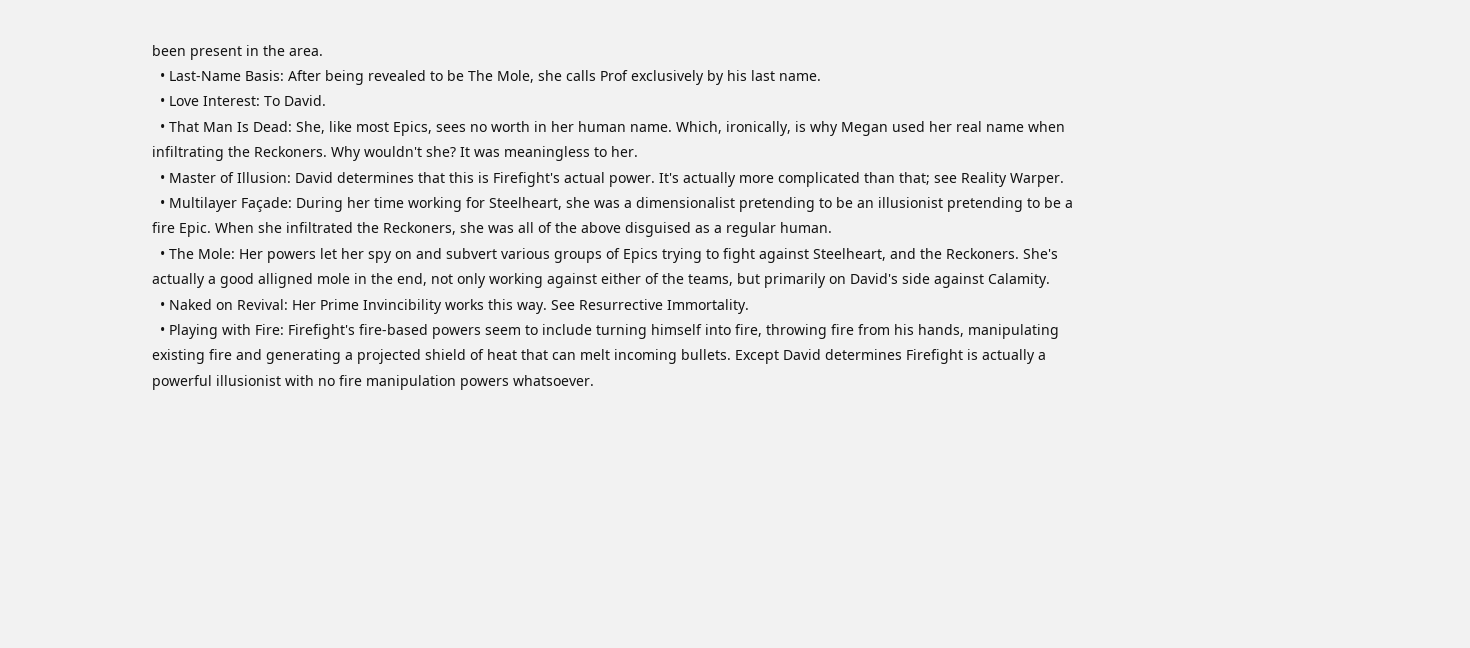been present in the area.
  • Last-Name Basis: After being revealed to be The Mole, she calls Prof exclusively by his last name.
  • Love Interest: To David.
  • That Man Is Dead: She, like most Epics, sees no worth in her human name. Which, ironically, is why Megan used her real name when infiltrating the Reckoners. Why wouldn't she? It was meaningless to her.
  • Master of Illusion: David determines that this is Firefight's actual power. It's actually more complicated than that; see Reality Warper.
  • Multilayer Façade: During her time working for Steelheart, she was a dimensionalist pretending to be an illusionist pretending to be a fire Epic. When she infiltrated the Reckoners, she was all of the above disguised as a regular human.
  • The Mole: Her powers let her spy on and subvert various groups of Epics trying to fight against Steelheart, and the Reckoners. She's actually a good alligned mole in the end, not only working against either of the teams, but primarily on David's side against Calamity.
  • Naked on Revival: Her Prime Invincibility works this way. See Resurrective Immortality.
  • Playing with Fire: Firefight's fire-based powers seem to include turning himself into fire, throwing fire from his hands, manipulating existing fire and generating a projected shield of heat that can melt incoming bullets. Except David determines Firefight is actually a powerful illusionist with no fire manipulation powers whatsoever.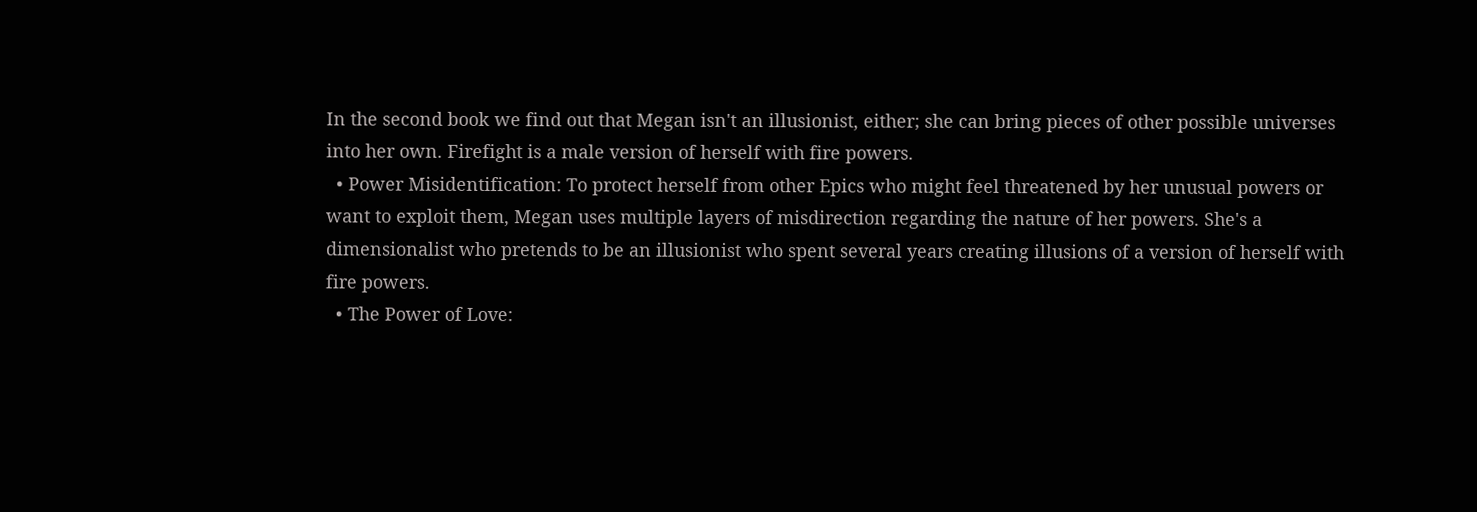In the second book we find out that Megan isn't an illusionist, either; she can bring pieces of other possible universes into her own. Firefight is a male version of herself with fire powers.
  • Power Misidentification: To protect herself from other Epics who might feel threatened by her unusual powers or want to exploit them, Megan uses multiple layers of misdirection regarding the nature of her powers. She's a dimensionalist who pretends to be an illusionist who spent several years creating illusions of a version of herself with fire powers.
  • The Power of Love: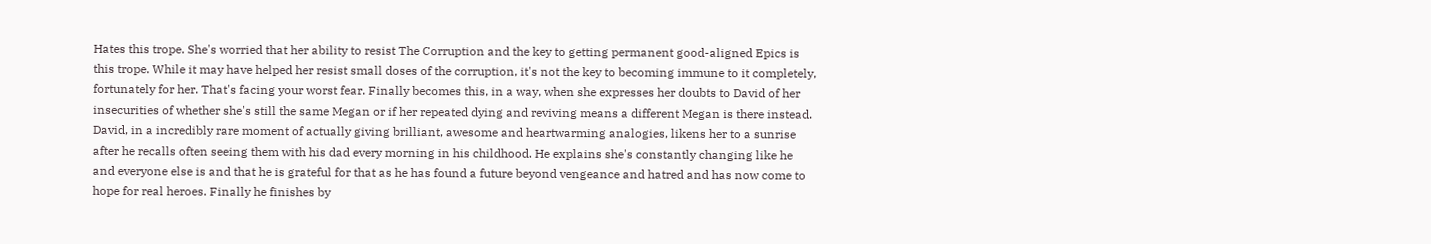Hates this trope. She's worried that her ability to resist The Corruption and the key to getting permanent good-aligned Epics is this trope. While it may have helped her resist small doses of the corruption, it's not the key to becoming immune to it completely, fortunately for her. That's facing your worst fear. Finally becomes this, in a way, when she expresses her doubts to David of her insecurities of whether she's still the same Megan or if her repeated dying and reviving means a different Megan is there instead. David, in a incredibly rare moment of actually giving brilliant, awesome and heartwarming analogies, likens her to a sunrise after he recalls often seeing them with his dad every morning in his childhood. He explains she's constantly changing like he and everyone else is and that he is grateful for that as he has found a future beyond vengeance and hatred and has now come to hope for real heroes. Finally he finishes by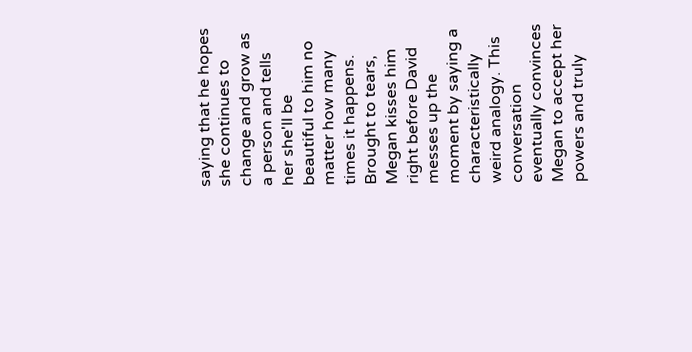saying that he hopes she continues to change and grow as a person and tells her she'll be beautiful to him no matter how many times it happens. Brought to tears, Megan kisses him right before David messes up the moment by saying a characteristically weird analogy. This conversation eventually convinces Megan to accept her powers and truly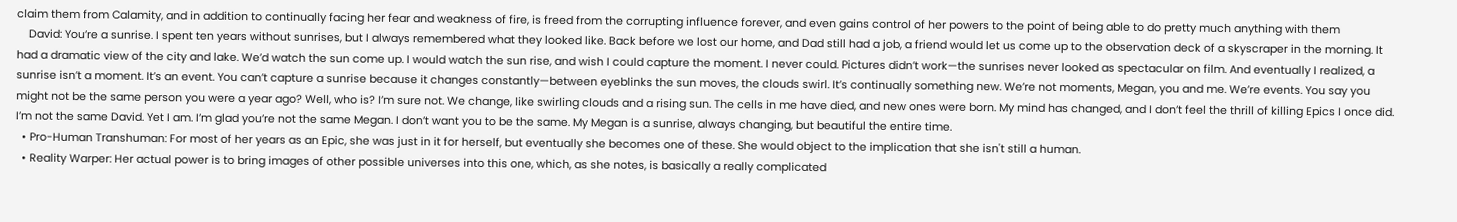claim them from Calamity, and in addition to continually facing her fear and weakness of fire, is freed from the corrupting influence forever, and even gains control of her powers to the point of being able to do pretty much anything with them
    David: You’re a sunrise. I spent ten years without sunrises, but I always remembered what they looked like. Back before we lost our home, and Dad still had a job, a friend would let us come up to the observation deck of a skyscraper in the morning. It had a dramatic view of the city and lake. We’d watch the sun come up. I would watch the sun rise, and wish I could capture the moment. I never could. Pictures didn’t work—the sunrises never looked as spectacular on film. And eventually I realized, a sunrise isn’t a moment. It’s an event. You can’t capture a sunrise because it changes constantly—between eyeblinks the sun moves, the clouds swirl. It’s continually something new. We’re not moments, Megan, you and me. We’re events. You say you might not be the same person you were a year ago? Well, who is? I’m sure not. We change, like swirling clouds and a rising sun. The cells in me have died, and new ones were born. My mind has changed, and I don’t feel the thrill of killing Epics I once did. I’m not the same David. Yet I am. I’m glad you’re not the same Megan. I don’t want you to be the same. My Megan is a sunrise, always changing, but beautiful the entire time.
  • Pro-Human Transhuman: For most of her years as an Epic, she was just in it for herself, but eventually she becomes one of these. She would object to the implication that she isn't still a human.
  • Reality Warper: Her actual power is to bring images of other possible universes into this one, which, as she notes, is basically a really complicated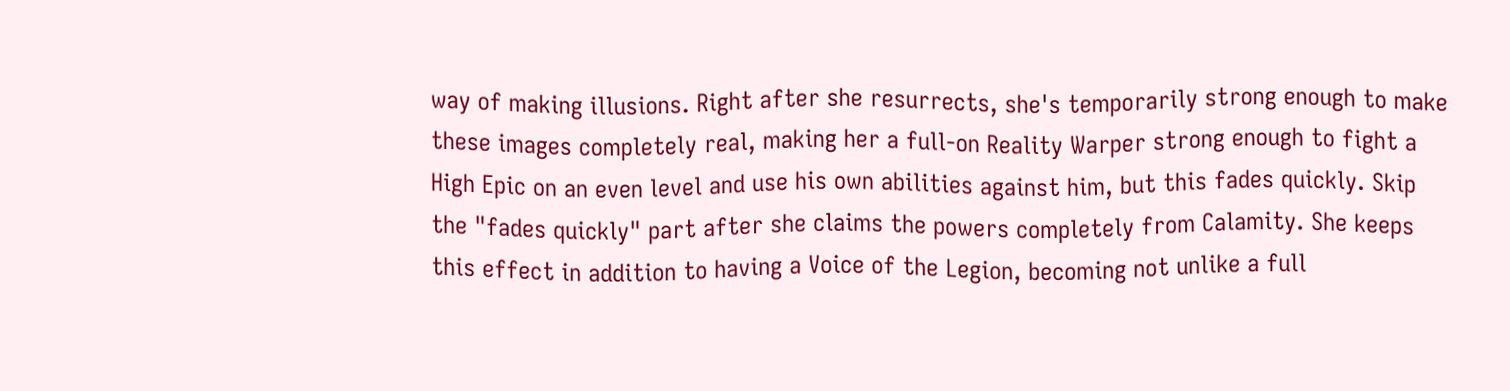way of making illusions. Right after she resurrects, she's temporarily strong enough to make these images completely real, making her a full-on Reality Warper strong enough to fight a High Epic on an even level and use his own abilities against him, but this fades quickly. Skip the "fades quickly" part after she claims the powers completely from Calamity. She keeps this effect in addition to having a Voice of the Legion, becoming not unlike a full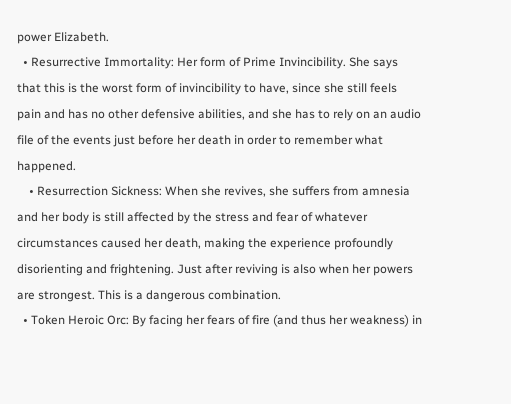power Elizabeth.
  • Resurrective Immortality: Her form of Prime Invincibility. She says that this is the worst form of invincibility to have, since she still feels pain and has no other defensive abilities, and she has to rely on an audio file of the events just before her death in order to remember what happened.
    • Resurrection Sickness: When she revives, she suffers from amnesia and her body is still affected by the stress and fear of whatever circumstances caused her death, making the experience profoundly disorienting and frightening. Just after reviving is also when her powers are strongest. This is a dangerous combination.
  • Token Heroic Orc: By facing her fears of fire (and thus her weakness) in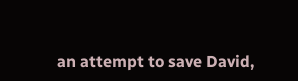an attempt to save David,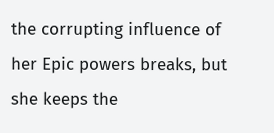the corrupting influence of her Epic powers breaks, but she keeps the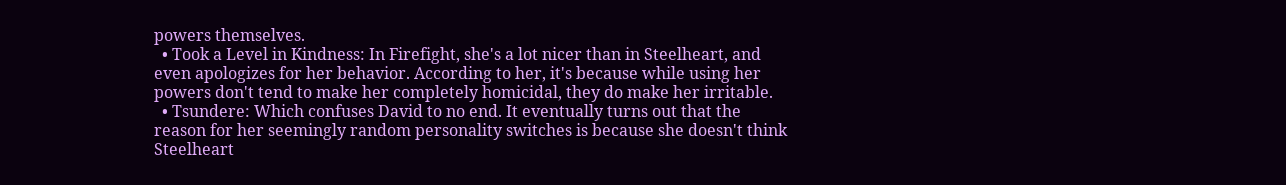powers themselves.
  • Took a Level in Kindness: In Firefight, she's a lot nicer than in Steelheart, and even apologizes for her behavior. According to her, it's because while using her powers don't tend to make her completely homicidal, they do make her irritable.
  • Tsundere: Which confuses David to no end. It eventually turns out that the reason for her seemingly random personality switches is because she doesn't think Steelheart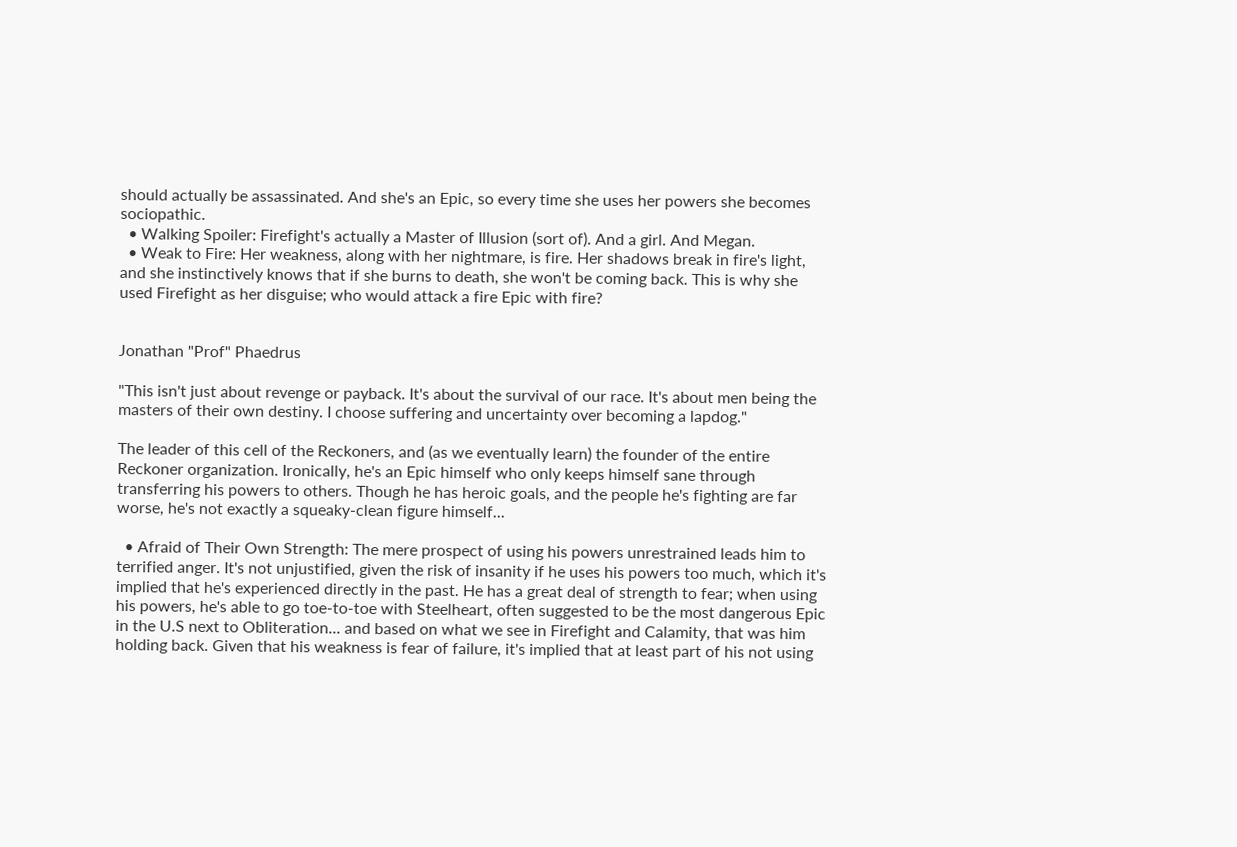should actually be assassinated. And she's an Epic, so every time she uses her powers she becomes sociopathic.
  • Walking Spoiler: Firefight's actually a Master of Illusion (sort of). And a girl. And Megan.
  • Weak to Fire: Her weakness, along with her nightmare, is fire. Her shadows break in fire's light, and she instinctively knows that if she burns to death, she won't be coming back. This is why she used Firefight as her disguise; who would attack a fire Epic with fire?


Jonathan "Prof" Phaedrus

"This isn't just about revenge or payback. It's about the survival of our race. It's about men being the masters of their own destiny. I choose suffering and uncertainty over becoming a lapdog."

The leader of this cell of the Reckoners, and (as we eventually learn) the founder of the entire Reckoner organization. Ironically, he's an Epic himself who only keeps himself sane through transferring his powers to others. Though he has heroic goals, and the people he's fighting are far worse, he's not exactly a squeaky-clean figure himself...

  • Afraid of Their Own Strength: The mere prospect of using his powers unrestrained leads him to terrified anger. It's not unjustified, given the risk of insanity if he uses his powers too much, which it's implied that he's experienced directly in the past. He has a great deal of strength to fear; when using his powers, he's able to go toe-to-toe with Steelheart, often suggested to be the most dangerous Epic in the U.S next to Obliteration... and based on what we see in Firefight and Calamity, that was him holding back. Given that his weakness is fear of failure, it's implied that at least part of his not using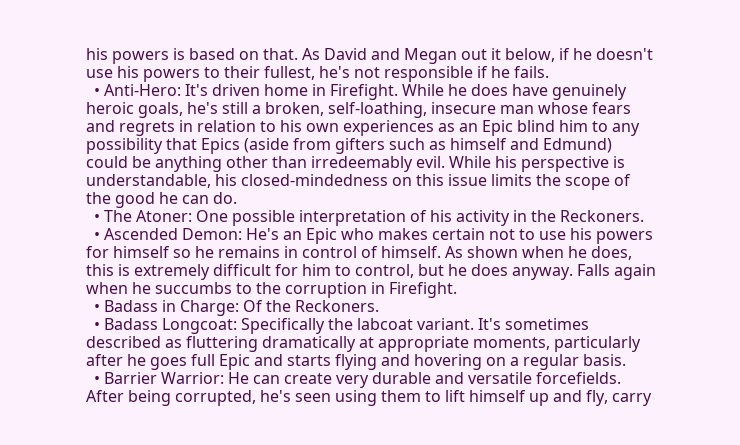his powers is based on that. As David and Megan out it below, if he doesn't use his powers to their fullest, he's not responsible if he fails.
  • Anti-Hero: It's driven home in Firefight. While he does have genuinely heroic goals, he's still a broken, self-loathing, insecure man whose fears and regrets in relation to his own experiences as an Epic blind him to any possibility that Epics (aside from gifters such as himself and Edmund) could be anything other than irredeemably evil. While his perspective is understandable, his closed-mindedness on this issue limits the scope of the good he can do.
  • The Atoner: One possible interpretation of his activity in the Reckoners.
  • Ascended Demon: He's an Epic who makes certain not to use his powers for himself so he remains in control of himself. As shown when he does, this is extremely difficult for him to control, but he does anyway. Falls again when he succumbs to the corruption in Firefight.
  • Badass in Charge: Of the Reckoners.
  • Badass Longcoat: Specifically the labcoat variant. It's sometimes described as fluttering dramatically at appropriate moments, particularly after he goes full Epic and starts flying and hovering on a regular basis.
  • Barrier Warrior: He can create very durable and versatile forcefields. After being corrupted, he's seen using them to lift himself up and fly, carry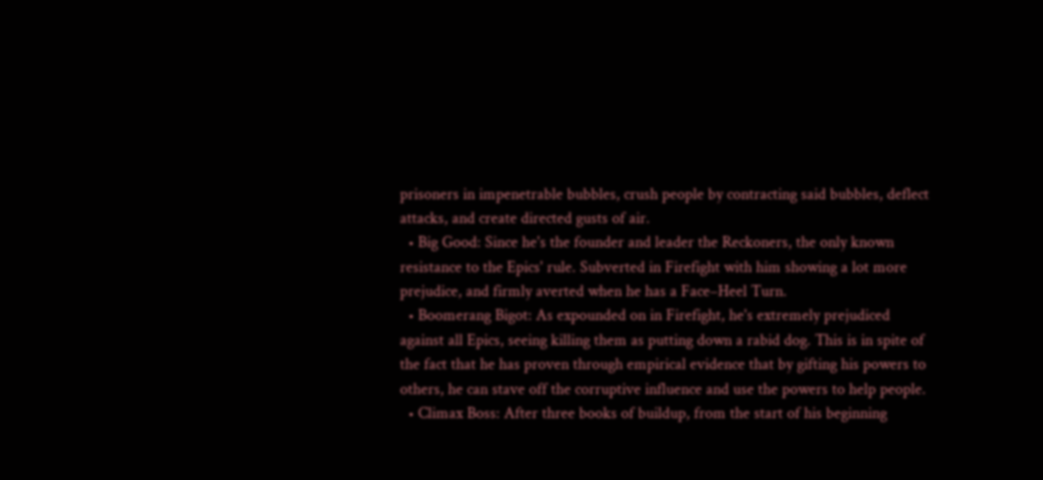prisoners in impenetrable bubbles, crush people by contracting said bubbles, deflect attacks, and create directed gusts of air.
  • Big Good: Since he's the founder and leader the Reckoners, the only known resistance to the Epics' rule. Subverted in Firefight with him showing a lot more prejudice, and firmly averted when he has a Face–Heel Turn.
  • Boomerang Bigot: As expounded on in Firefight, he's extremely prejudiced against all Epics, seeing killing them as putting down a rabid dog. This is in spite of the fact that he has proven through empirical evidence that by gifting his powers to others, he can stave off the corruptive influence and use the powers to help people.
  • Climax Boss: After three books of buildup, from the start of his beginning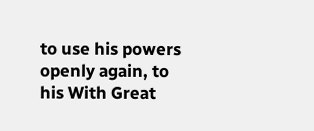to use his powers openly again, to his With Great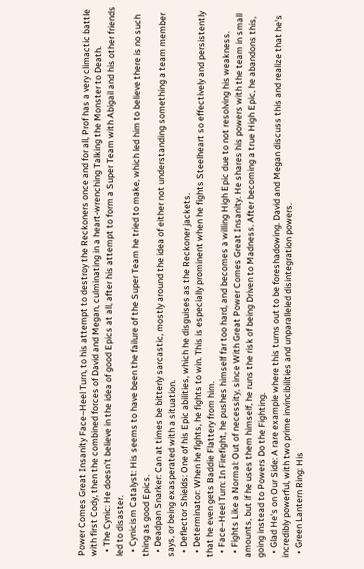Power Comes Great Insanity Face–Heel Turn, to his attempt to destroy the Reckoners once and for all, Prof has a very climactic battle with first Cody, then the combined forces of David and Megan, culminating in a heart-wrenching Talking the Monster to Death.
  • The Cynic: He doesn't believe in the idea of good Epics at all, after his attempt to form a Super Team with Abigail and his other friends led to disaster.
  • Cynicism Catalyst: His seems to have been the failure of the Super Team he tried to make, which led him to believe there is no such thing as good Epics.
  • Deadpan Snarker: Can at times be bitterly sarcastic, mostly around the idea of either not understanding something a team member says, or being exasperated with a situation.
  • Deflector Shields: One of his Epic abilities, which he disguises as the Reckoner jackets.
  • Determinator: When he fights, he fights to win. This is especially prominent when he fights Steelheart so effectively and persistently that he even gets Baddie Flattery from him.
  • Face–Heel Turn: In Firefight, he pushes himself far too hard, and becomes a willing High Epic due to not resolving his weakness.
  • Fights Like a Normal: Out of necessity, since With Great Power Comes Great Insanity. He shares his powers with the team in small amounts, but if he uses them himself, he runs the risk of being Driven to Madness. After becoming a true High Epic, he abandons this, going instead to Powers Do the Fighting.
  • Glad He's on Our Side: A rare example where this turns out to be foreshadowing. David and Megan discuss this and realize that he's incredibly powerful, with two prime invincibilities and unparalleled disintegration powers.
  • Green Lantern Ring: His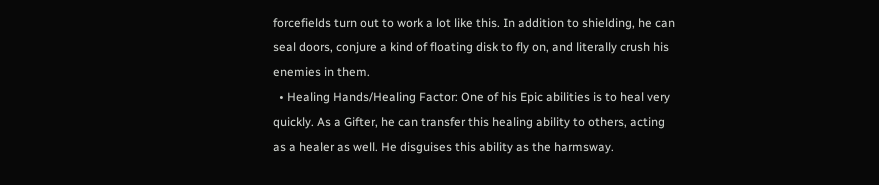forcefields turn out to work a lot like this. In addition to shielding, he can seal doors, conjure a kind of floating disk to fly on, and literally crush his enemies in them.
  • Healing Hands/Healing Factor: One of his Epic abilities is to heal very quickly. As a Gifter, he can transfer this healing ability to others, acting as a healer as well. He disguises this ability as the harmsway.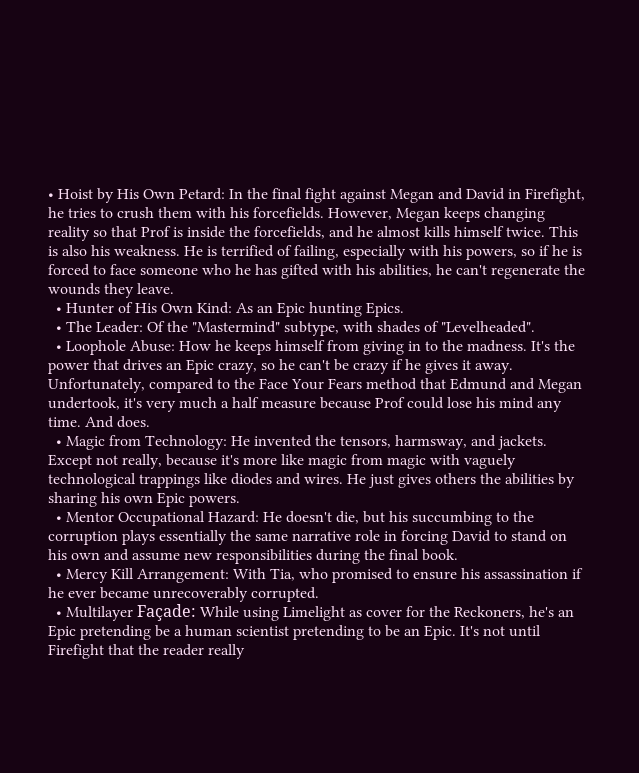• Hoist by His Own Petard: In the final fight against Megan and David in Firefight, he tries to crush them with his forcefields. However, Megan keeps changing reality so that Prof is inside the forcefields, and he almost kills himself twice. This is also his weakness. He is terrified of failing, especially with his powers, so if he is forced to face someone who he has gifted with his abilities, he can't regenerate the wounds they leave.
  • Hunter of His Own Kind: As an Epic hunting Epics.
  • The Leader: Of the "Mastermind" subtype, with shades of "Levelheaded".
  • Loophole Abuse: How he keeps himself from giving in to the madness. It's the power that drives an Epic crazy, so he can't be crazy if he gives it away. Unfortunately, compared to the Face Your Fears method that Edmund and Megan undertook, it's very much a half measure because Prof could lose his mind any time. And does.
  • Magic from Technology: He invented the tensors, harmsway, and jackets. Except not really, because it's more like magic from magic with vaguely technological trappings like diodes and wires. He just gives others the abilities by sharing his own Epic powers.
  • Mentor Occupational Hazard: He doesn't die, but his succumbing to the corruption plays essentially the same narrative role in forcing David to stand on his own and assume new responsibilities during the final book.
  • Mercy Kill Arrangement: With Tia, who promised to ensure his assassination if he ever became unrecoverably corrupted.
  • Multilayer Façade: While using Limelight as cover for the Reckoners, he's an Epic pretending be a human scientist pretending to be an Epic. It's not until Firefight that the reader really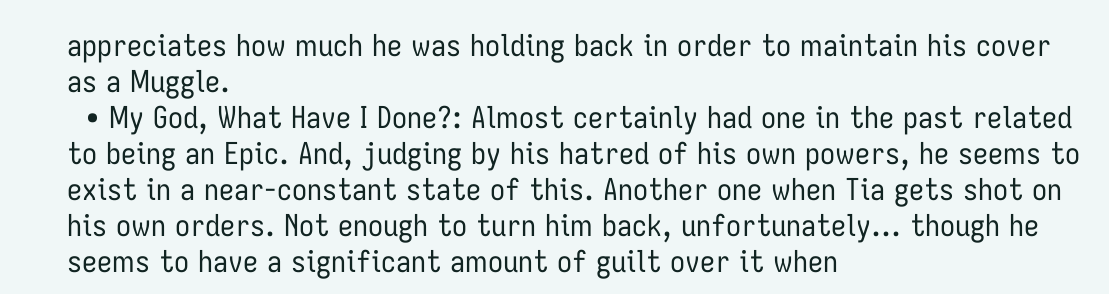appreciates how much he was holding back in order to maintain his cover as a Muggle.
  • My God, What Have I Done?: Almost certainly had one in the past related to being an Epic. And, judging by his hatred of his own powers, he seems to exist in a near-constant state of this. Another one when Tia gets shot on his own orders. Not enough to turn him back, unfortunately... though he seems to have a significant amount of guilt over it when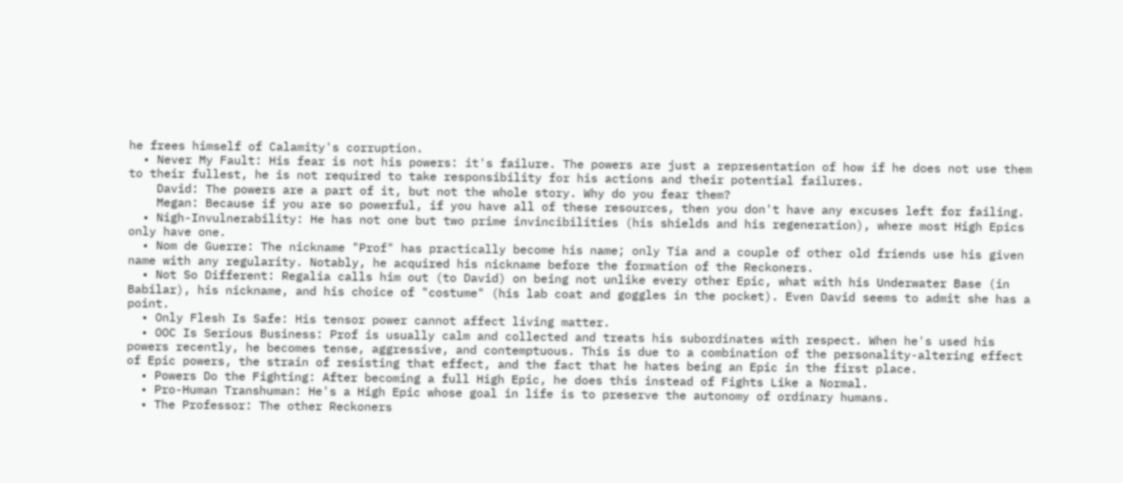he frees himself of Calamity's corruption.
  • Never My Fault: His fear is not his powers: it's failure. The powers are just a representation of how if he does not use them to their fullest, he is not required to take responsibility for his actions and their potential failures.
    David: The powers are a part of it, but not the whole story. Why do you fear them?
    Megan: Because if you are so powerful, if you have all of these resources, then you don't have any excuses left for failing.
  • Nigh-Invulnerability: He has not one but two prime invincibilities (his shields and his regeneration), where most High Epics only have one.
  • Nom de Guerre: The nickname "Prof" has practically become his name; only Tia and a couple of other old friends use his given name with any regularity. Notably, he acquired his nickname before the formation of the Reckoners.
  • Not So Different: Regalia calls him out (to David) on being not unlike every other Epic, what with his Underwater Base (in Babilar), his nickname, and his choice of "costume" (his lab coat and goggles in the pocket). Even David seems to admit she has a point.
  • Only Flesh Is Safe: His tensor power cannot affect living matter.
  • OOC Is Serious Business: Prof is usually calm and collected and treats his subordinates with respect. When he's used his powers recently, he becomes tense, aggressive, and contemptuous. This is due to a combination of the personality-altering effect of Epic powers, the strain of resisting that effect, and the fact that he hates being an Epic in the first place.
  • Powers Do the Fighting: After becoming a full High Epic, he does this instead of Fights Like a Normal.
  • Pro-Human Transhuman: He's a High Epic whose goal in life is to preserve the autonomy of ordinary humans.
  • The Professor: The other Reckoners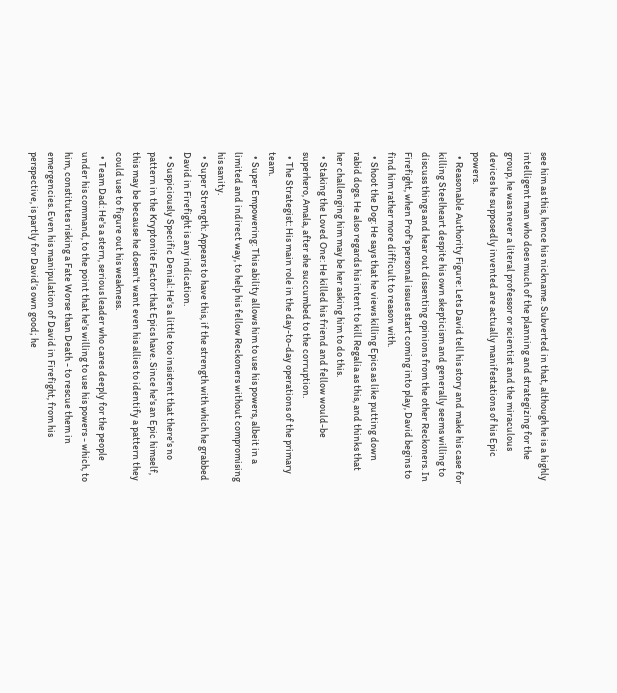see him as this, hence his nickname. Subverted in that, although he is a highly intelligent man who does much of the planning and strategizing for the group, he was never a literal professor or scientist and the miraculous devices he supposedly invented are actually manifestations of his Epic powers.
  • Reasonable Authority Figure: Lets David tell his story and make his case for killing Steelheart despite his own skepticism and generally seems willing to discuss things and hear out dissenting opinions from the other Reckoners. In Firefight, when Prof's personal issues start coming into play, David begins to find him rather more difficult to reason with.
  • Shoot the Dog: He says that he views killing Epics as like putting down rabid dogs. He also regards his intent to kill Regalia as this, and thinks that her challenging him may be her asking him to do this.
  • Staking the Loved One: He killed his friend and fellow would-be superhero, Amala, after she succumbed to the corruption.
  • The Strategist: His main role in the day-to-day operations of the primary team.
  • Super Empowering: This ability allows him to use his powers, albeit in a limited and indirect way, to help his fellow Reckoners without compromising his sanity.
  • Super Strength: Appears to have this, if the strength with which he grabbed David in Firefight is any indication.
  • Suspiciously Specific Denial: He's a little too insistent that there's no pattern in the Kryptonite Factor that Epics have. Since he's an Epic himself, this may be because he doesn't want even his allies to identify a pattern they could use to figure out his weakness.
  • Team Dad: He's a stern, serious leader who cares deeply for the people under his command, to the point that he's willing to use his powers - which, to him, constitutes risking a Fate Worse than Death - to rescue them in emergencies. Even his manipulation of David in Firefight, from his perspective, is partly for David’s own good; he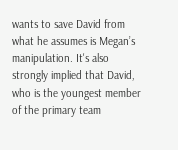wants to save David from what he assumes is Megan’s manipulation. It's also strongly implied that David, who is the youngest member of the primary team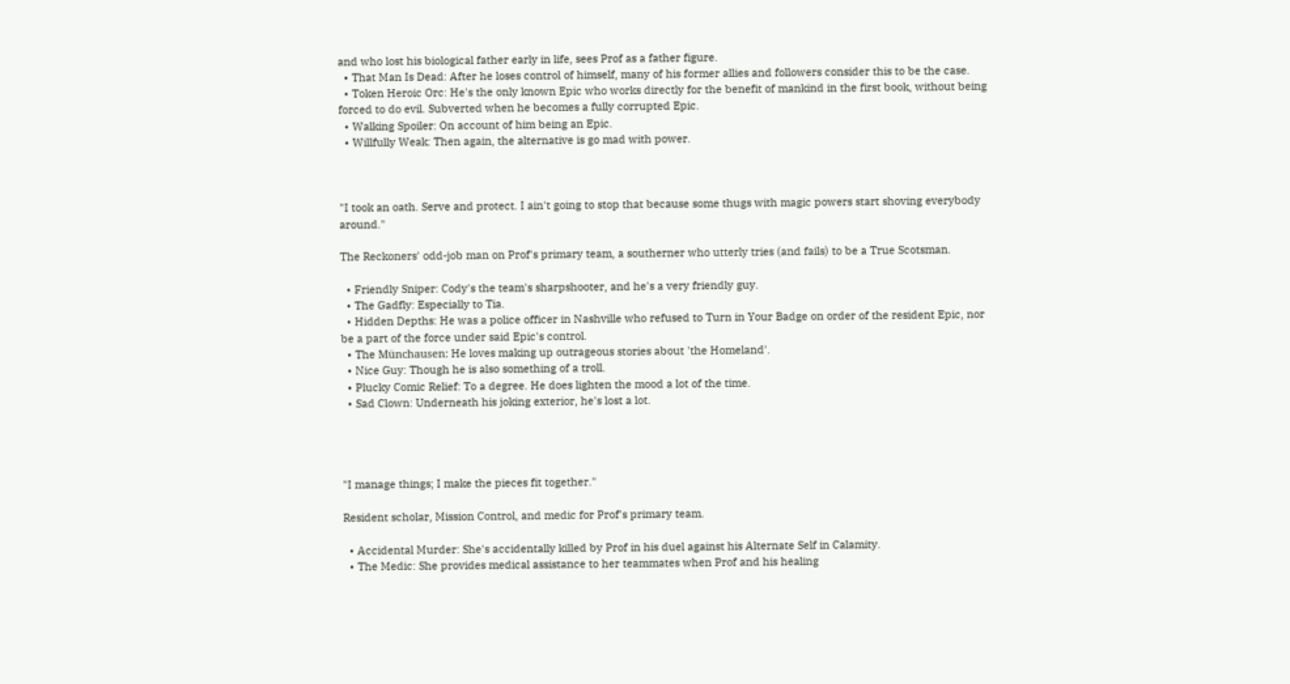and who lost his biological father early in life, sees Prof as a father figure.
  • That Man Is Dead: After he loses control of himself, many of his former allies and followers consider this to be the case.
  • Token Heroic Orc: He's the only known Epic who works directly for the benefit of mankind in the first book, without being forced to do evil. Subverted when he becomes a fully corrupted Epic.
  • Walking Spoiler: On account of him being an Epic.
  • Willfully Weak: Then again, the alternative is go mad with power.



"I took an oath. Serve and protect. I ain't going to stop that because some thugs with magic powers start shoving everybody around."

The Reckoners' odd-job man on Prof's primary team, a southerner who utterly tries (and fails) to be a True Scotsman.

  • Friendly Sniper: Cody's the team's sharpshooter, and he's a very friendly guy.
  • The Gadfly: Especially to Tia.
  • Hidden Depths: He was a police officer in Nashville who refused to Turn in Your Badge on order of the resident Epic, nor be a part of the force under said Epic's control.
  • The Münchausen: He loves making up outrageous stories about 'the Homeland'.
  • Nice Guy: Though he is also something of a troll.
  • Plucky Comic Relief: To a degree. He does lighten the mood a lot of the time.
  • Sad Clown: Underneath his joking exterior, he's lost a lot.




"I manage things; I make the pieces fit together."

Resident scholar, Mission Control, and medic for Prof's primary team.

  • Accidental Murder: She's accidentally killed by Prof in his duel against his Alternate Self in Calamity.
  • The Medic: She provides medical assistance to her teammates when Prof and his healing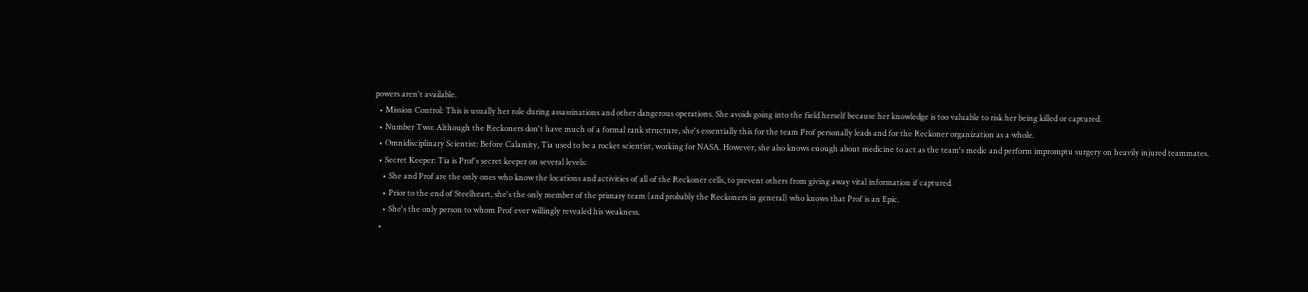powers aren't available.
  • Mission Control: This is usually her role during assassinations and other dangerous operations. She avoids going into the field herself because her knowledge is too valuable to risk her being killed or captured.
  • Number Two: Although the Reckoners don't have much of a formal rank structure, she's essentially this for the team Prof personally leads and for the Reckoner organization as a whole.
  • Omnidisciplinary Scientist: Before Calamity, Tia used to be a rocket scientist, working for NASA. However, she also knows enough about medicine to act as the team's medic and perform impromptu surgery on heavily injured teammates.
  • Secret Keeper: Tia is Prof's secret keeper on several levels:
    • She and Prof are the only ones who know the locations and activities of all of the Reckoner cells, to prevent others from giving away vital information if captured.
    • Prior to the end of Steelheart, she's the only member of the primary team (and probably the Reckoners in general) who knows that Prof is an Epic.
    • She's the only person to whom Prof ever willingly revealed his weakness.
  •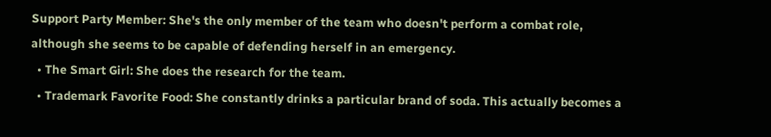Support Party Member: She's the only member of the team who doesn't perform a combat role, although she seems to be capable of defending herself in an emergency.
  • The Smart Girl: She does the research for the team.
  • Trademark Favorite Food: She constantly drinks a particular brand of soda. This actually becomes a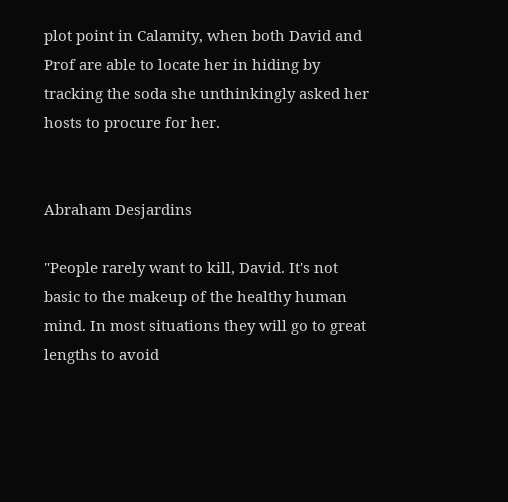plot point in Calamity, when both David and Prof are able to locate her in hiding by tracking the soda she unthinkingly asked her hosts to procure for her.


Abraham Desjardins

"People rarely want to kill, David. It's not basic to the makeup of the healthy human mind. In most situations they will go to great lengths to avoid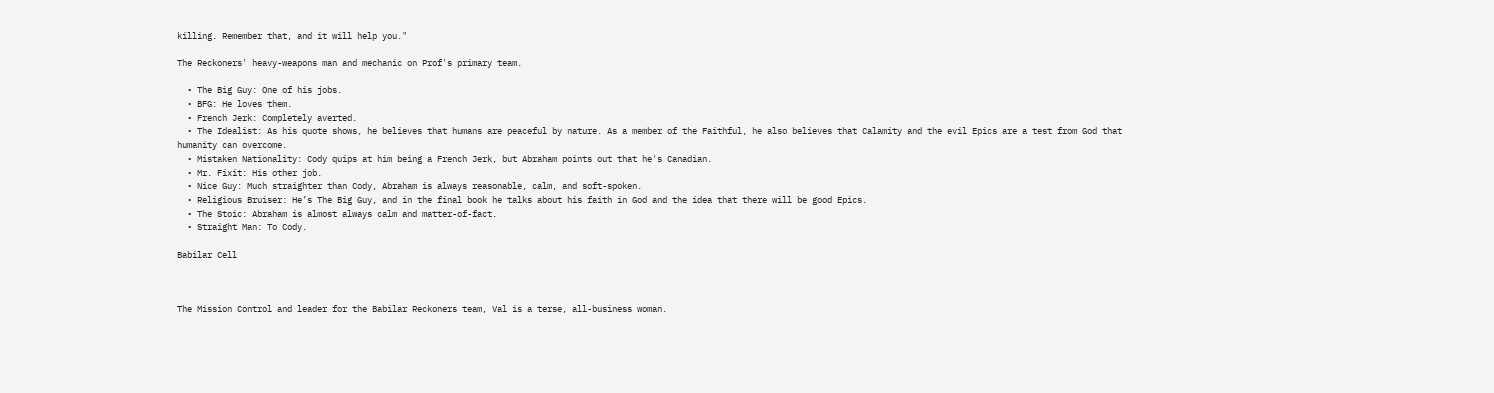killing. Remember that, and it will help you."

The Reckoners' heavy-weapons man and mechanic on Prof's primary team.

  • The Big Guy: One of his jobs.
  • BFG: He loves them.
  • French Jerk: Completely averted.
  • The Idealist: As his quote shows, he believes that humans are peaceful by nature. As a member of the Faithful, he also believes that Calamity and the evil Epics are a test from God that humanity can overcome.
  • Mistaken Nationality: Cody quips at him being a French Jerk, but Abraham points out that he's Canadian.
  • Mr. Fixit: His other job.
  • Nice Guy: Much straighter than Cody, Abraham is always reasonable, calm, and soft-spoken.
  • Religious Bruiser: He’s The Big Guy, and in the final book he talks about his faith in God and the idea that there will be good Epics.
  • The Stoic: Abraham is almost always calm and matter-of-fact.
  • Straight Man: To Cody.

Babilar Cell



The Mission Control and leader for the Babilar Reckoners team, Val is a terse, all-business woman.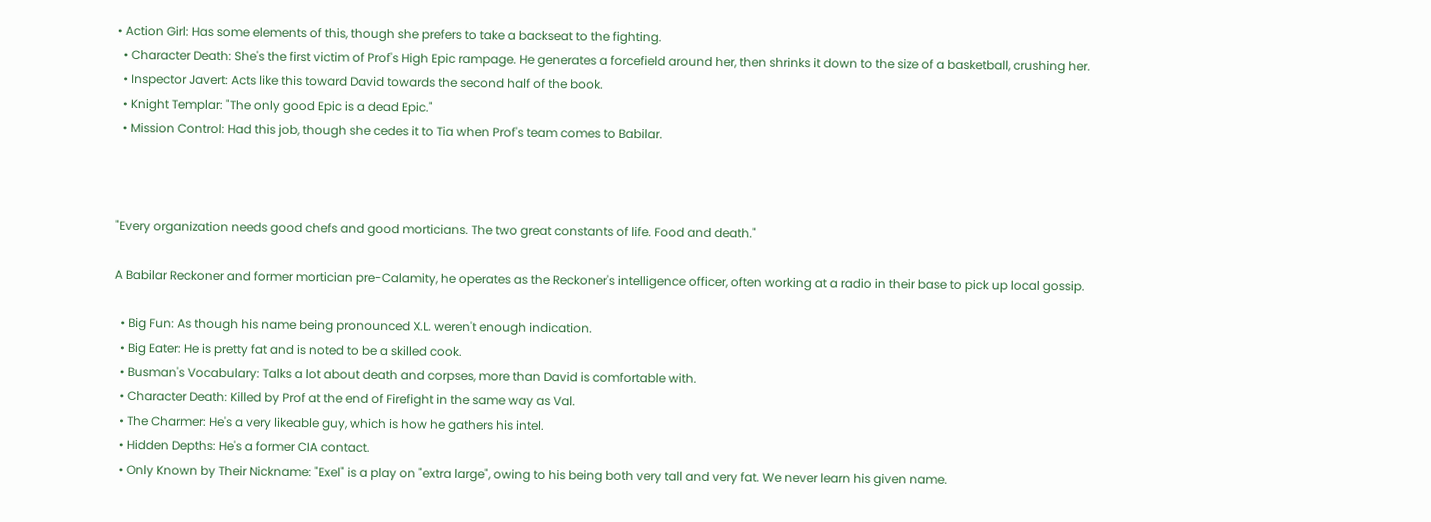• Action Girl: Has some elements of this, though she prefers to take a backseat to the fighting.
  • Character Death: She's the first victim of Prof's High Epic rampage. He generates a forcefield around her, then shrinks it down to the size of a basketball, crushing her.
  • Inspector Javert: Acts like this toward David towards the second half of the book.
  • Knight Templar: "The only good Epic is a dead Epic."
  • Mission Control: Had this job, though she cedes it to Tia when Prof's team comes to Babilar.



"Every organization needs good chefs and good morticians. The two great constants of life. Food and death."

A Babilar Reckoner and former mortician pre-Calamity, he operates as the Reckoner's intelligence officer, often working at a radio in their base to pick up local gossip.

  • Big Fun: As though his name being pronounced X.L. weren't enough indication.
  • Big Eater: He is pretty fat and is noted to be a skilled cook.
  • Busman's Vocabulary: Talks a lot about death and corpses, more than David is comfortable with.
  • Character Death: Killed by Prof at the end of Firefight in the same way as Val.
  • The Charmer: He's a very likeable guy, which is how he gathers his intel.
  • Hidden Depths: He's a former CIA contact.
  • Only Known by Their Nickname: "Exel" is a play on "extra large", owing to his being both very tall and very fat. We never learn his given name.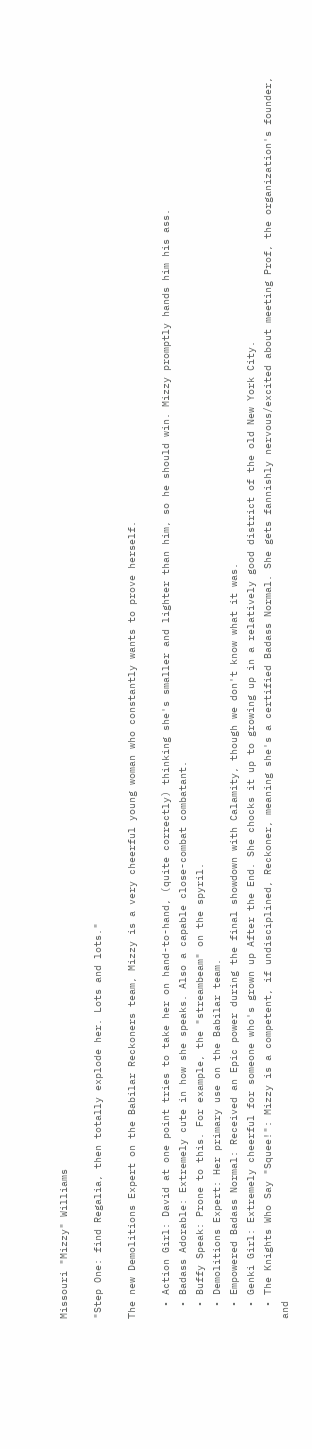Missouri "Mizzy" Williams

"Step One: find Regalia, then totally explode her. Lots and lots."

The new Demolitions Expert on the Babilar Reckoners team, Mizzy is a very cheerful young woman who constantly wants to prove herself.

  • Action Girl: David at one point tries to take her on hand-to-hand, (quite correctly) thinking she's smaller and lighter than him, so he should win. Mizzy promptly hands him his ass.
  • Badass Adorable: Extremely cute in how she speaks. Also a capable close-combat combatant.
  • Buffy Speak: Prone to this. For example, the "streambeam" on the spyril.
  • Demolitions Expert: Her primary use on the Babilar team.
  • Empowered Badass Normal: Received an Epic power during the final showdown with Calamity, though we don't know what it was.
  • Genki Girl: Extremely cheerful for someone who's grown up After the End. She chocks it up to growing up in a relatively good district of the old New York City.
  • The Knights Who Say "Squee!": Mizzy is a competent, if undisciplined, Reckoner, meaning she's a certified Badass Normal. She gets fannishly nervous/excited about meeting Prof, the organization's founder, and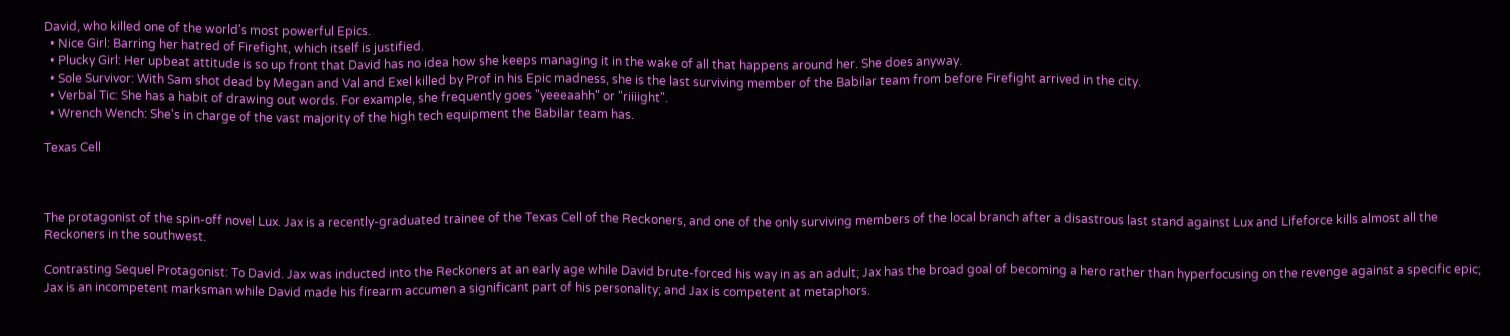David, who killed one of the world's most powerful Epics.
  • Nice Girl: Barring her hatred of Firefight, which itself is justified.
  • Plucky Girl: Her upbeat attitude is so up front that David has no idea how she keeps managing it in the wake of all that happens around her. She does anyway.
  • Sole Survivor: With Sam shot dead by Megan and Val and Exel killed by Prof in his Epic madness, she is the last surviving member of the Babilar team from before Firefight arrived in the city.
  • Verbal Tic: She has a habit of drawing out words. For example, she frequently goes "yeeeaahh" or "riiiight".
  • Wrench Wench: She's in charge of the vast majority of the high tech equipment the Babilar team has.

Texas Cell



The protagonist of the spin-off novel Lux. Jax is a recently-graduated trainee of the Texas Cell of the Reckoners, and one of the only surviving members of the local branch after a disastrous last stand against Lux and Lifeforce kills almost all the Reckoners in the southwest.

Contrasting Sequel Protagonist: To David. Jax was inducted into the Reckoners at an early age while David brute-forced his way in as an adult; Jax has the broad goal of becoming a hero rather than hyperfocusing on the revenge against a specific epic; Jax is an incompetent marksman while David made his firearm accumen a significant part of his personality; and Jax is competent at metaphors.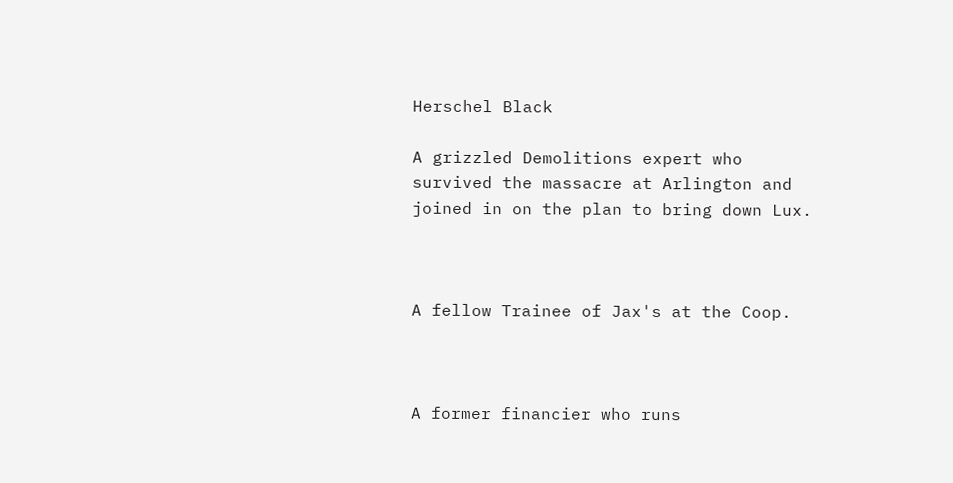Herschel Black

A grizzled Demolitions expert who survived the massacre at Arlington and joined in on the plan to bring down Lux.



A fellow Trainee of Jax's at the Coop.



A former financier who runs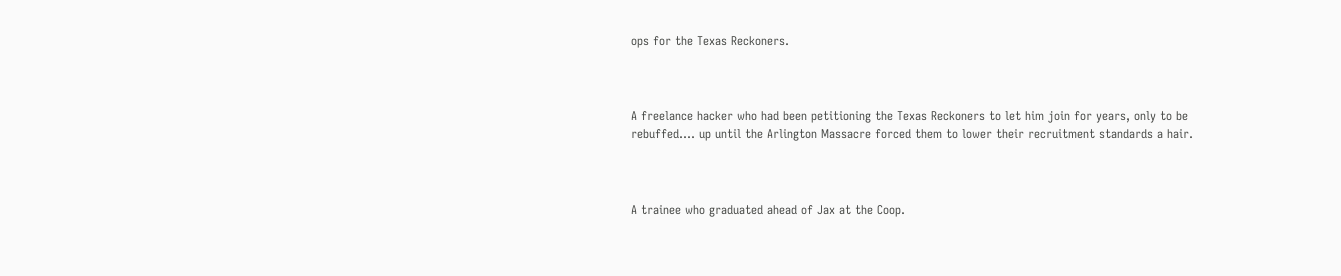ops for the Texas Reckoners.



A freelance hacker who had been petitioning the Texas Reckoners to let him join for years, only to be rebuffed.... up until the Arlington Massacre forced them to lower their recruitment standards a hair.



A trainee who graduated ahead of Jax at the Coop.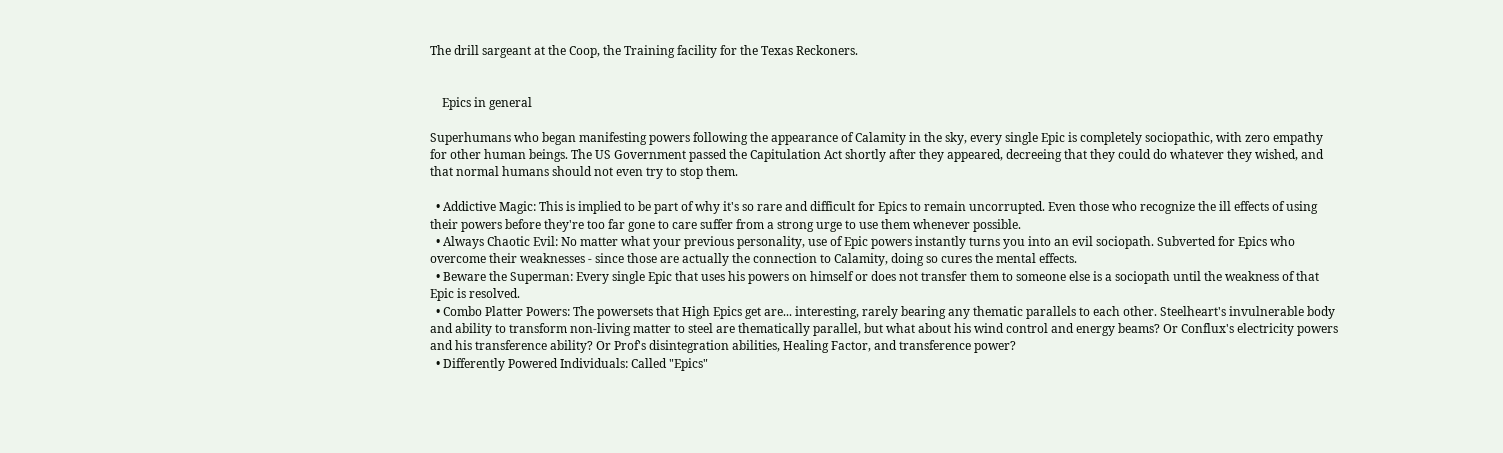The drill sargeant at the Coop, the Training facility for the Texas Reckoners.


    Epics in general

Superhumans who began manifesting powers following the appearance of Calamity in the sky, every single Epic is completely sociopathic, with zero empathy for other human beings. The US Government passed the Capitulation Act shortly after they appeared, decreeing that they could do whatever they wished, and that normal humans should not even try to stop them.

  • Addictive Magic: This is implied to be part of why it's so rare and difficult for Epics to remain uncorrupted. Even those who recognize the ill effects of using their powers before they're too far gone to care suffer from a strong urge to use them whenever possible.
  • Always Chaotic Evil: No matter what your previous personality, use of Epic powers instantly turns you into an evil sociopath. Subverted for Epics who overcome their weaknesses - since those are actually the connection to Calamity, doing so cures the mental effects.
  • Beware the Superman: Every single Epic that uses his powers on himself or does not transfer them to someone else is a sociopath until the weakness of that Epic is resolved.
  • Combo Platter Powers: The powersets that High Epics get are... interesting, rarely bearing any thematic parallels to each other. Steelheart's invulnerable body and ability to transform non-living matter to steel are thematically parallel, but what about his wind control and energy beams? Or Conflux's electricity powers and his transference ability? Or Prof's disintegration abilities, Healing Factor, and transference power?
  • Differently Powered Individuals: Called "Epics"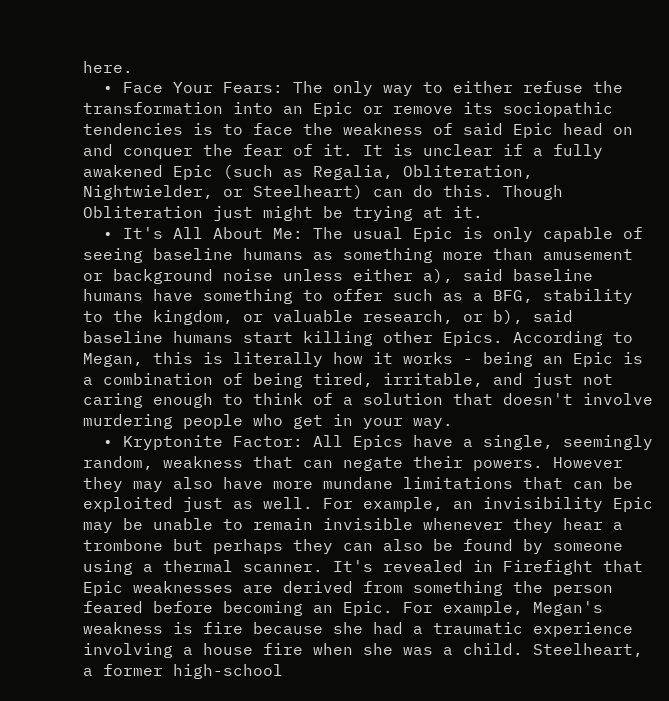here.
  • Face Your Fears: The only way to either refuse the transformation into an Epic or remove its sociopathic tendencies is to face the weakness of said Epic head on and conquer the fear of it. It is unclear if a fully awakened Epic (such as Regalia, Obliteration, Nightwielder, or Steelheart) can do this. Though Obliteration just might be trying at it.
  • It's All About Me: The usual Epic is only capable of seeing baseline humans as something more than amusement or background noise unless either a), said baseline humans have something to offer such as a BFG, stability to the kingdom, or valuable research, or b), said baseline humans start killing other Epics. According to Megan, this is literally how it works - being an Epic is a combination of being tired, irritable, and just not caring enough to think of a solution that doesn't involve murdering people who get in your way.
  • Kryptonite Factor: All Epics have a single, seemingly random, weakness that can negate their powers. However they may also have more mundane limitations that can be exploited just as well. For example, an invisibility Epic may be unable to remain invisible whenever they hear a trombone but perhaps they can also be found by someone using a thermal scanner. It's revealed in Firefight that Epic weaknesses are derived from something the person feared before becoming an Epic. For example, Megan's weakness is fire because she had a traumatic experience involving a house fire when she was a child. Steelheart, a former high-school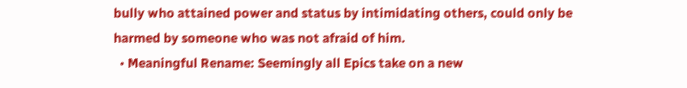bully who attained power and status by intimidating others, could only be harmed by someone who was not afraid of him.
  • Meaningful Rename: Seemingly all Epics take on a new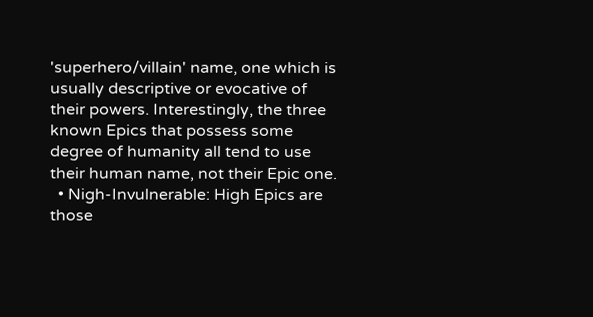'superhero/villain' name, one which is usually descriptive or evocative of their powers. Interestingly, the three known Epics that possess some degree of humanity all tend to use their human name, not their Epic one.
  • Nigh-Invulnerable: High Epics are those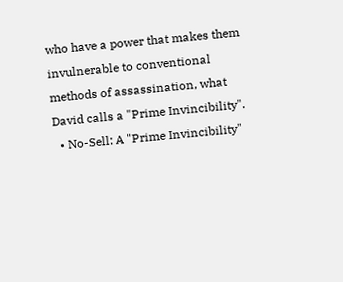who have a power that makes them invulnerable to conventional methods of assassination, what David calls a "Prime Invincibility".
  • No-Sell: A "Prime Invincibility"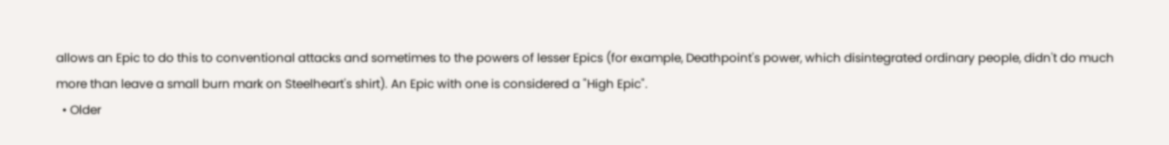allows an Epic to do this to conventional attacks and sometimes to the powers of lesser Epics (for example, Deathpoint's power, which disintegrated ordinary people, didn't do much more than leave a small burn mark on Steelheart's shirt). An Epic with one is considered a "High Epic".
  • Older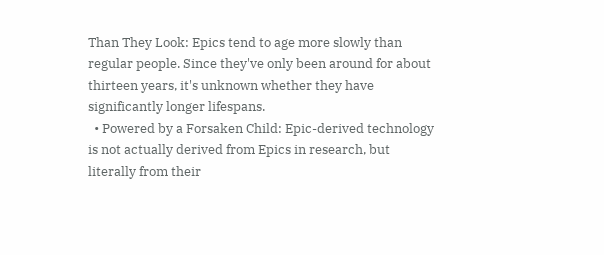Than They Look: Epics tend to age more slowly than regular people. Since they've only been around for about thirteen years, it's unknown whether they have significantly longer lifespans.
  • Powered by a Forsaken Child: Epic-derived technology is not actually derived from Epics in research, but literally from their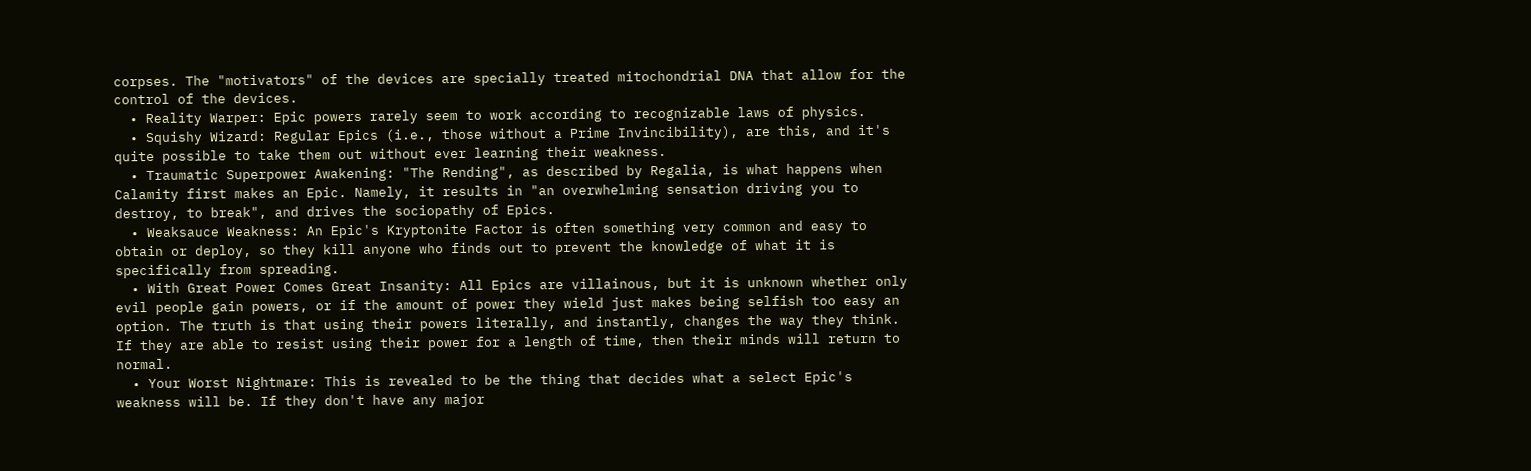corpses. The "motivators" of the devices are specially treated mitochondrial DNA that allow for the control of the devices.
  • Reality Warper: Epic powers rarely seem to work according to recognizable laws of physics.
  • Squishy Wizard: Regular Epics (i.e., those without a Prime Invincibility), are this, and it's quite possible to take them out without ever learning their weakness.
  • Traumatic Superpower Awakening: "The Rending", as described by Regalia, is what happens when Calamity first makes an Epic. Namely, it results in "an overwhelming sensation driving you to destroy, to break", and drives the sociopathy of Epics.
  • Weaksauce Weakness: An Epic's Kryptonite Factor is often something very common and easy to obtain or deploy, so they kill anyone who finds out to prevent the knowledge of what it is specifically from spreading.
  • With Great Power Comes Great Insanity: All Epics are villainous, but it is unknown whether only evil people gain powers, or if the amount of power they wield just makes being selfish too easy an option. The truth is that using their powers literally, and instantly, changes the way they think. If they are able to resist using their power for a length of time, then their minds will return to normal.
  • Your Worst Nightmare: This is revealed to be the thing that decides what a select Epic's weakness will be. If they don't have any major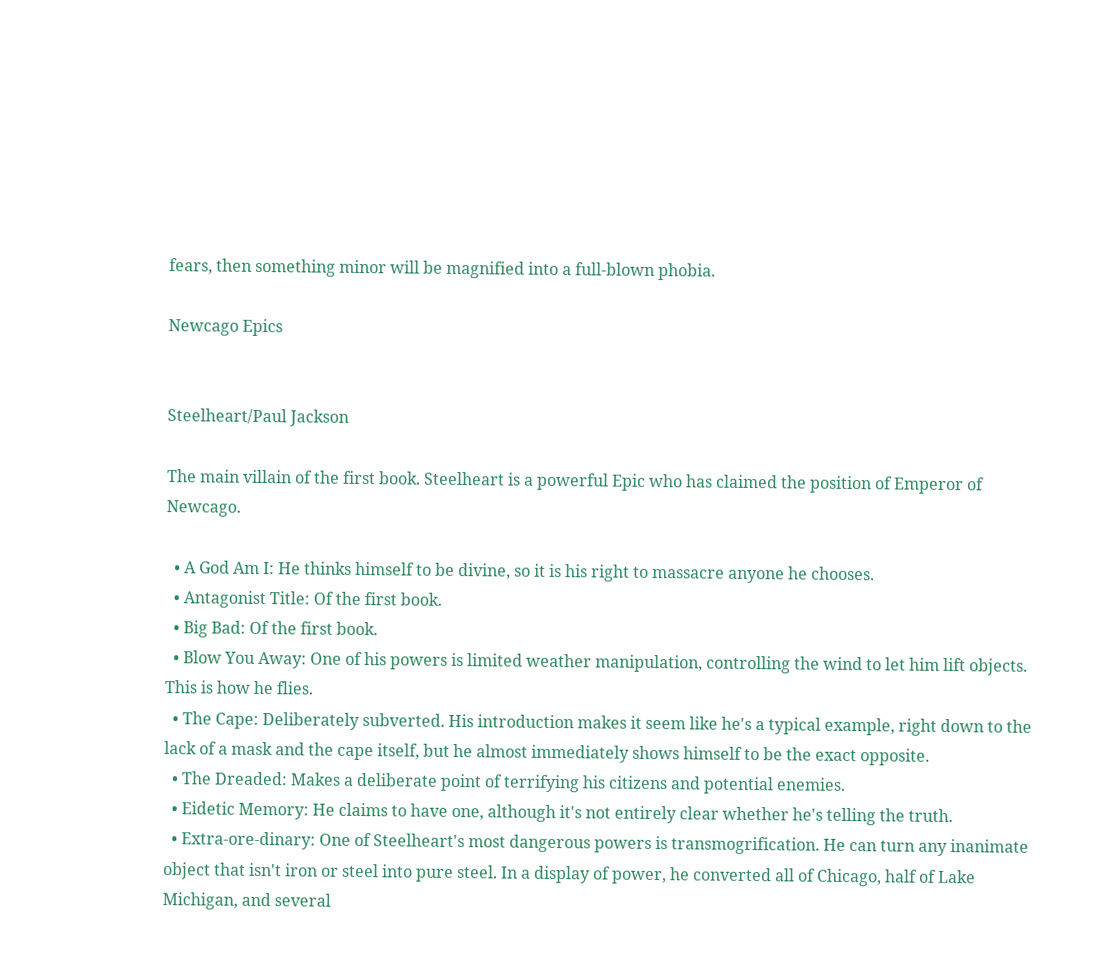fears, then something minor will be magnified into a full-blown phobia.

Newcago Epics


Steelheart/Paul Jackson

The main villain of the first book. Steelheart is a powerful Epic who has claimed the position of Emperor of Newcago.

  • A God Am I: He thinks himself to be divine, so it is his right to massacre anyone he chooses.
  • Antagonist Title: Of the first book.
  • Big Bad: Of the first book.
  • Blow You Away: One of his powers is limited weather manipulation, controlling the wind to let him lift objects. This is how he flies.
  • The Cape: Deliberately subverted. His introduction makes it seem like he's a typical example, right down to the lack of a mask and the cape itself, but he almost immediately shows himself to be the exact opposite.
  • The Dreaded: Makes a deliberate point of terrifying his citizens and potential enemies.
  • Eidetic Memory: He claims to have one, although it's not entirely clear whether he's telling the truth.
  • Extra-ore-dinary: One of Steelheart's most dangerous powers is transmogrification. He can turn any inanimate object that isn't iron or steel into pure steel. In a display of power, he converted all of Chicago, half of Lake Michigan, and several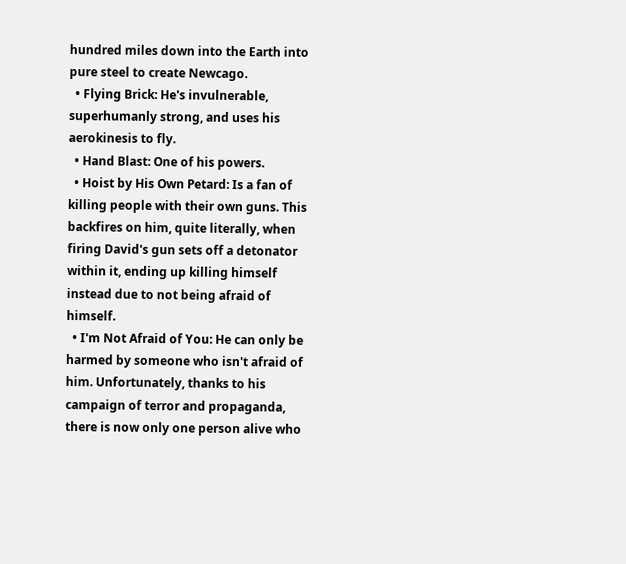hundred miles down into the Earth into pure steel to create Newcago.
  • Flying Brick: He's invulnerable, superhumanly strong, and uses his aerokinesis to fly.
  • Hand Blast: One of his powers.
  • Hoist by His Own Petard: Is a fan of killing people with their own guns. This backfires on him, quite literally, when firing David's gun sets off a detonator within it, ending up killing himself instead due to not being afraid of himself.
  • I'm Not Afraid of You: He can only be harmed by someone who isn't afraid of him. Unfortunately, thanks to his campaign of terror and propaganda, there is now only one person alive who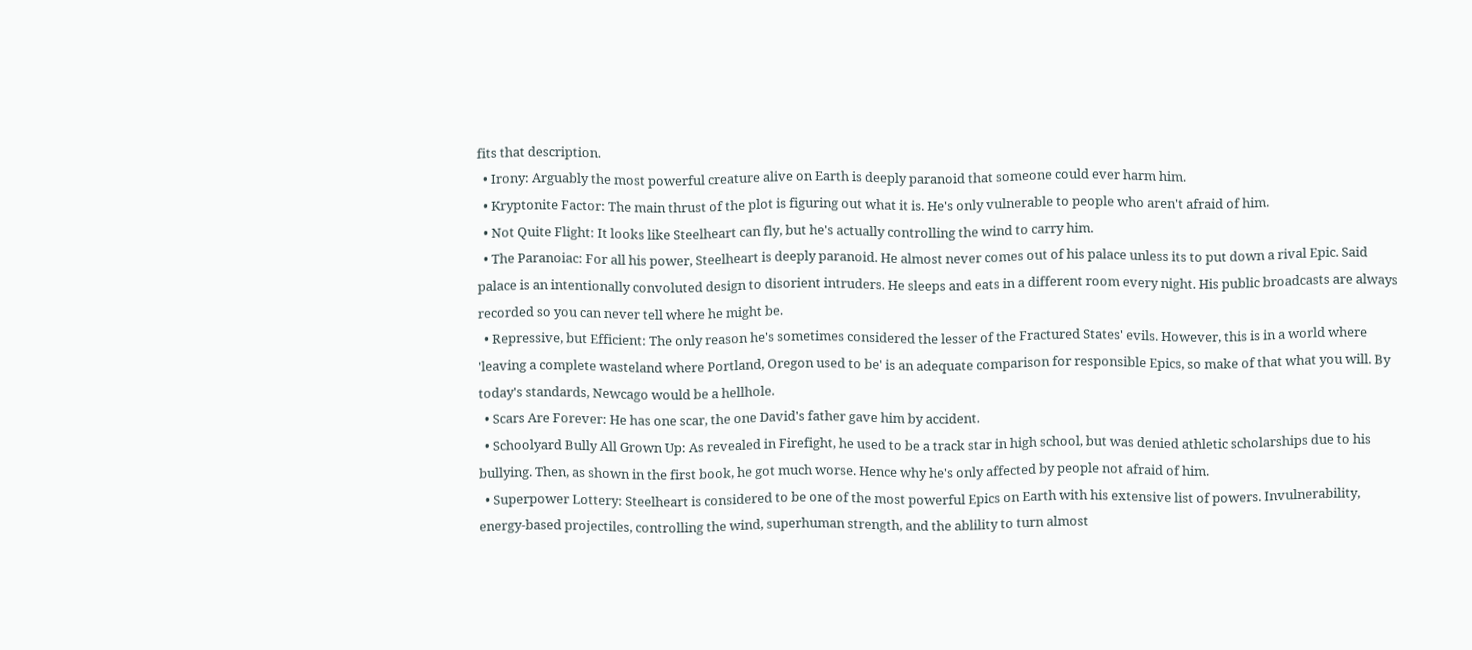fits that description.
  • Irony: Arguably the most powerful creature alive on Earth is deeply paranoid that someone could ever harm him.
  • Kryptonite Factor: The main thrust of the plot is figuring out what it is. He's only vulnerable to people who aren't afraid of him.
  • Not Quite Flight: It looks like Steelheart can fly, but he's actually controlling the wind to carry him.
  • The Paranoiac: For all his power, Steelheart is deeply paranoid. He almost never comes out of his palace unless its to put down a rival Epic. Said palace is an intentionally convoluted design to disorient intruders. He sleeps and eats in a different room every night. His public broadcasts are always recorded so you can never tell where he might be.
  • Repressive, but Efficient: The only reason he's sometimes considered the lesser of the Fractured States' evils. However, this is in a world where 'leaving a complete wasteland where Portland, Oregon used to be' is an adequate comparison for responsible Epics, so make of that what you will. By today's standards, Newcago would be a hellhole.
  • Scars Are Forever: He has one scar, the one David's father gave him by accident.
  • Schoolyard Bully All Grown Up: As revealed in Firefight, he used to be a track star in high school, but was denied athletic scholarships due to his bullying. Then, as shown in the first book, he got much worse. Hence why he's only affected by people not afraid of him.
  • Superpower Lottery: Steelheart is considered to be one of the most powerful Epics on Earth with his extensive list of powers. Invulnerability, energy-based projectiles, controlling the wind, superhuman strength, and the ablility to turn almost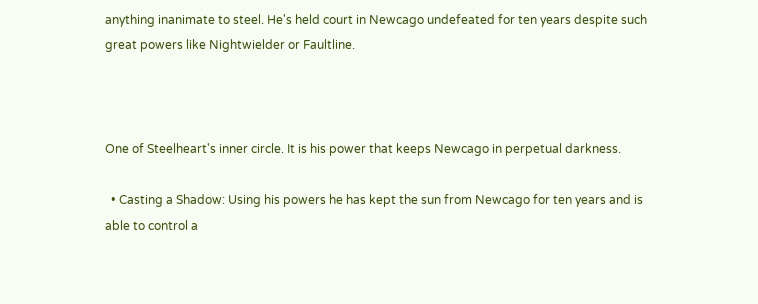anything inanimate to steel. He's held court in Newcago undefeated for ten years despite such great powers like Nightwielder or Faultline.



One of Steelheart's inner circle. It is his power that keeps Newcago in perpetual darkness.

  • Casting a Shadow: Using his powers he has kept the sun from Newcago for ten years and is able to control a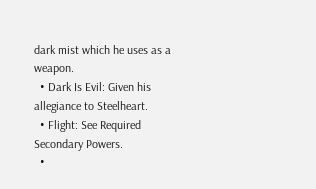dark mist which he uses as a weapon.
  • Dark Is Evil: Given his allegiance to Steelheart.
  • Flight: See Required Secondary Powers.
  •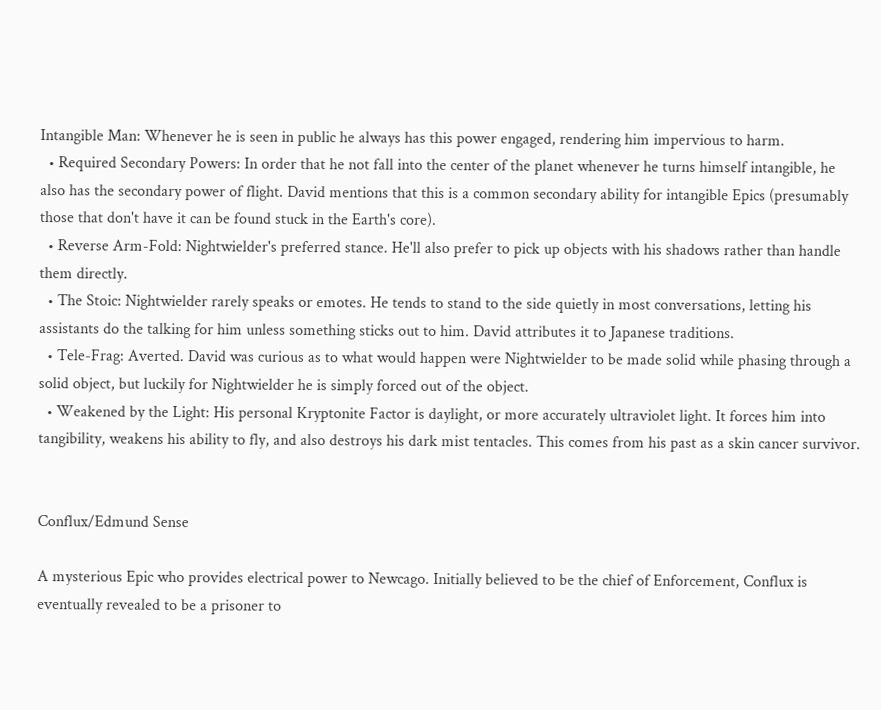Intangible Man: Whenever he is seen in public he always has this power engaged, rendering him impervious to harm.
  • Required Secondary Powers: In order that he not fall into the center of the planet whenever he turns himself intangible, he also has the secondary power of flight. David mentions that this is a common secondary ability for intangible Epics (presumably those that don't have it can be found stuck in the Earth's core).
  • Reverse Arm-Fold: Nightwielder's preferred stance. He'll also prefer to pick up objects with his shadows rather than handle them directly.
  • The Stoic: Nightwielder rarely speaks or emotes. He tends to stand to the side quietly in most conversations, letting his assistants do the talking for him unless something sticks out to him. David attributes it to Japanese traditions.
  • Tele-Frag: Averted. David was curious as to what would happen were Nightwielder to be made solid while phasing through a solid object, but luckily for Nightwielder he is simply forced out of the object.
  • Weakened by the Light: His personal Kryptonite Factor is daylight, or more accurately ultraviolet light. It forces him into tangibility, weakens his ability to fly, and also destroys his dark mist tentacles. This comes from his past as a skin cancer survivor.


Conflux/Edmund Sense

A mysterious Epic who provides electrical power to Newcago. Initially believed to be the chief of Enforcement, Conflux is eventually revealed to be a prisoner to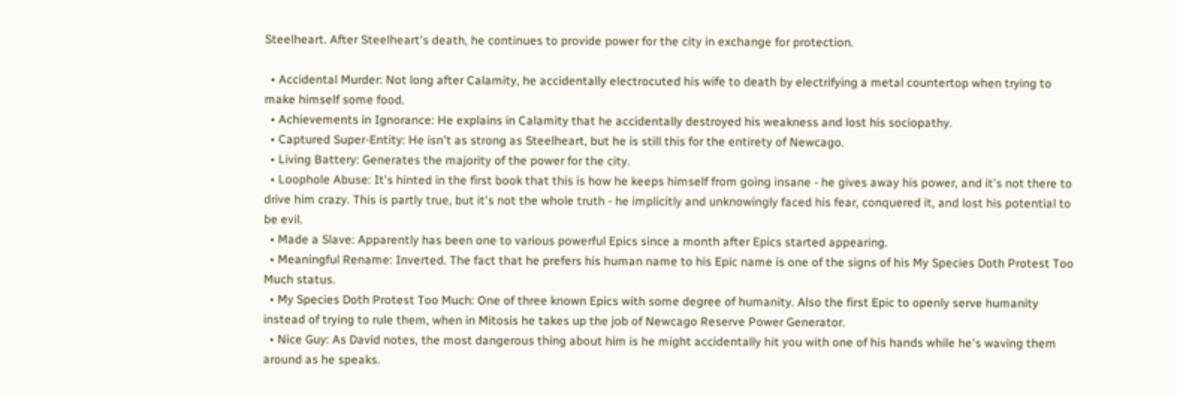Steelheart. After Steelheart's death, he continues to provide power for the city in exchange for protection.

  • Accidental Murder: Not long after Calamity, he accidentally electrocuted his wife to death by electrifying a metal countertop when trying to make himself some food.
  • Achievements in Ignorance: He explains in Calamity that he accidentally destroyed his weakness and lost his sociopathy.
  • Captured Super-Entity: He isn't as strong as Steelheart, but he is still this for the entirety of Newcago.
  • Living Battery: Generates the majority of the power for the city.
  • Loophole Abuse: It's hinted in the first book that this is how he keeps himself from going insane - he gives away his power, and it's not there to drive him crazy. This is partly true, but it's not the whole truth - he implicitly and unknowingly faced his fear, conquered it, and lost his potential to be evil.
  • Made a Slave: Apparently has been one to various powerful Epics since a month after Epics started appearing.
  • Meaningful Rename: Inverted. The fact that he prefers his human name to his Epic name is one of the signs of his My Species Doth Protest Too Much status.
  • My Species Doth Protest Too Much: One of three known Epics with some degree of humanity. Also the first Epic to openly serve humanity instead of trying to rule them, when in Mitosis he takes up the job of Newcago Reserve Power Generator.
  • Nice Guy: As David notes, the most dangerous thing about him is he might accidentally hit you with one of his hands while he's waving them around as he speaks.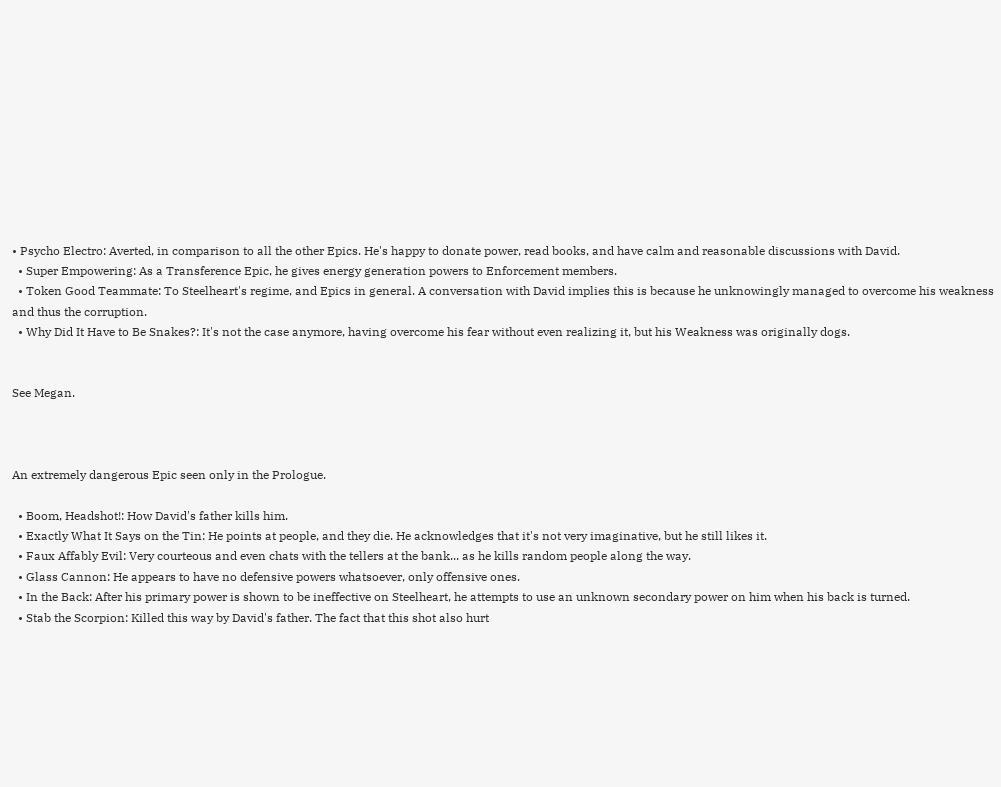• Psycho Electro: Averted, in comparison to all the other Epics. He's happy to donate power, read books, and have calm and reasonable discussions with David.
  • Super Empowering: As a Transference Epic, he gives energy generation powers to Enforcement members.
  • Token Good Teammate: To Steelheart's regime, and Epics in general. A conversation with David implies this is because he unknowingly managed to overcome his weakness and thus the corruption.
  • Why Did It Have to Be Snakes?: It's not the case anymore, having overcome his fear without even realizing it, but his Weakness was originally dogs.


See Megan.



An extremely dangerous Epic seen only in the Prologue.

  • Boom, Headshot!: How David's father kills him.
  • Exactly What It Says on the Tin: He points at people, and they die. He acknowledges that it's not very imaginative, but he still likes it.
  • Faux Affably Evil: Very courteous and even chats with the tellers at the bank... as he kills random people along the way.
  • Glass Cannon: He appears to have no defensive powers whatsoever, only offensive ones.
  • In the Back: After his primary power is shown to be ineffective on Steelheart, he attempts to use an unknown secondary power on him when his back is turned.
  • Stab the Scorpion: Killed this way by David's father. The fact that this shot also hurt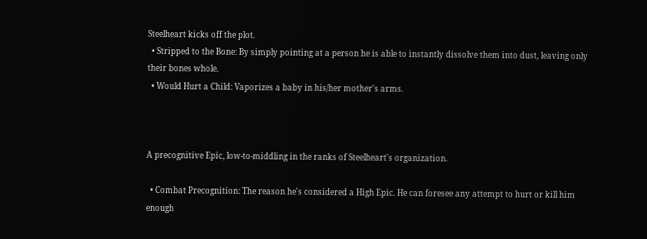Steelheart kicks off the plot.
  • Stripped to the Bone: By simply pointing at a person he is able to instantly dissolve them into dust, leaving only their bones whole.
  • Would Hurt a Child: Vaporizes a baby in his/her mother's arms.



A precognitive Epic, low-to-middling in the ranks of Steelheart's organization.

  • Combat Precognition: The reason he's considered a High Epic. He can foresee any attempt to hurt or kill him enough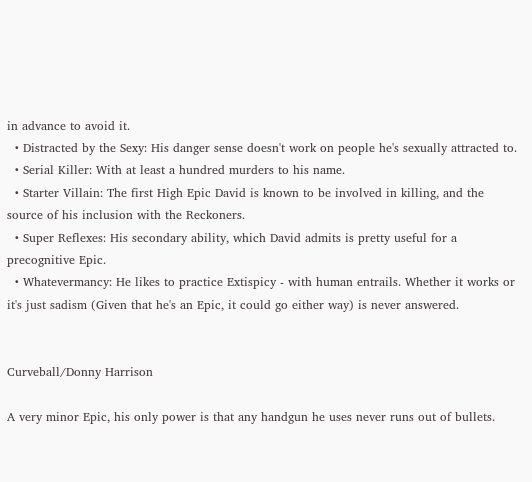in advance to avoid it.
  • Distracted by the Sexy: His danger sense doesn't work on people he's sexually attracted to.
  • Serial Killer: With at least a hundred murders to his name.
  • Starter Villain: The first High Epic David is known to be involved in killing, and the source of his inclusion with the Reckoners.
  • Super Reflexes: His secondary ability, which David admits is pretty useful for a precognitive Epic.
  • Whatevermancy: He likes to practice Extispicy - with human entrails. Whether it works or it's just sadism (Given that he's an Epic, it could go either way) is never answered.


Curveball/Donny Harrison

A very minor Epic, his only power is that any handgun he uses never runs out of bullets.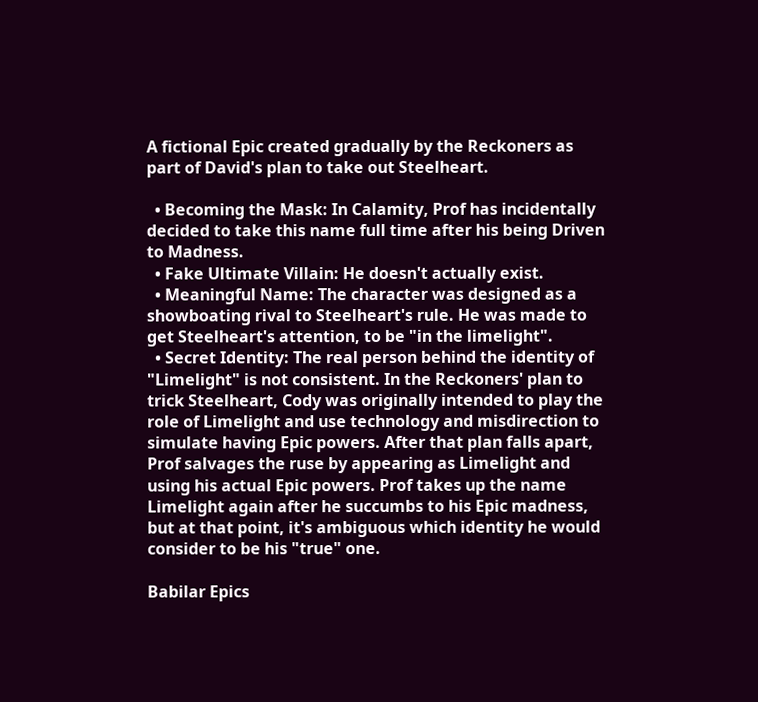A fictional Epic created gradually by the Reckoners as part of David's plan to take out Steelheart.

  • Becoming the Mask: In Calamity, Prof has incidentally decided to take this name full time after his being Driven to Madness.
  • Fake Ultimate Villain: He doesn't actually exist.
  • Meaningful Name: The character was designed as a showboating rival to Steelheart's rule. He was made to get Steelheart's attention, to be "in the limelight".
  • Secret Identity: The real person behind the identity of "Limelight" is not consistent. In the Reckoners' plan to trick Steelheart, Cody was originally intended to play the role of Limelight and use technology and misdirection to simulate having Epic powers. After that plan falls apart, Prof salvages the ruse by appearing as Limelight and using his actual Epic powers. Prof takes up the name Limelight again after he succumbs to his Epic madness, but at that point, it's ambiguous which identity he would consider to be his "true" one.

Babilar Epics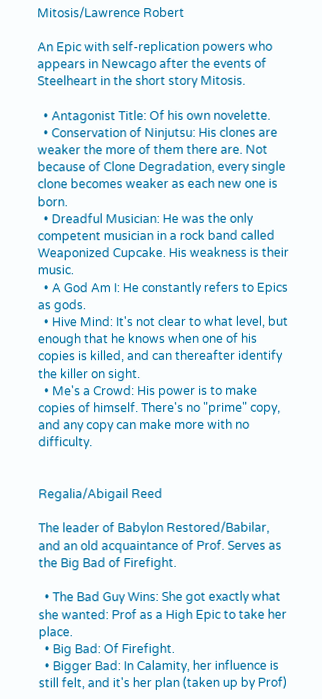Mitosis/Lawrence Robert

An Epic with self-replication powers who appears in Newcago after the events of Steelheart in the short story Mitosis.

  • Antagonist Title: Of his own novelette.
  • Conservation of Ninjutsu: His clones are weaker the more of them there are. Not because of Clone Degradation, every single clone becomes weaker as each new one is born.
  • Dreadful Musician: He was the only competent musician in a rock band called Weaponized Cupcake. His weakness is their music.
  • A God Am I: He constantly refers to Epics as gods.
  • Hive Mind: It's not clear to what level, but enough that he knows when one of his copies is killed, and can thereafter identify the killer on sight.
  • Me's a Crowd: His power is to make copies of himself. There's no "prime" copy, and any copy can make more with no difficulty.


Regalia/Abigail Reed

The leader of Babylon Restored/Babilar, and an old acquaintance of Prof. Serves as the Big Bad of Firefight.

  • The Bad Guy Wins: She got exactly what she wanted: Prof as a High Epic to take her place.
  • Big Bad: Of Firefight.
  • Bigger Bad: In Calamity, her influence is still felt, and it's her plan (taken up by Prof)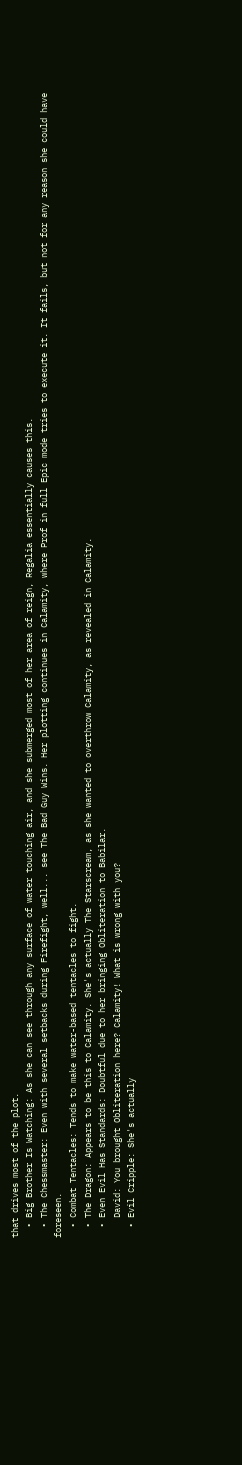that drives most of the plot.
  • Big Brother Is Watching: As she can see through any surface of water touching air, and she submerged most of her area of reign, Regalia essentially causes this.
  • The Chessmaster: Even with several setbacks during Firefight, well... see The Bad Guy Wins. Her plotting continues in Calamity, where Prof in full Epic mode tries to execute it. It fails, but not for any reason she could have foreseen.
  • Combat Tentacles: Tends to make water-based tentacles to fight.
  • The Dragon: Appears to be this to Calamity. She's actually The Starscream, as she wanted to overthrow Calamity, as revealed in Calamity.
  • Even Evil Has Standards: Doubtful due to her bringing Obliteration to Babilar.
    David: You brought Obliteration here? Calamity! What is wrong with you?
  • Evil Cripple: She's actually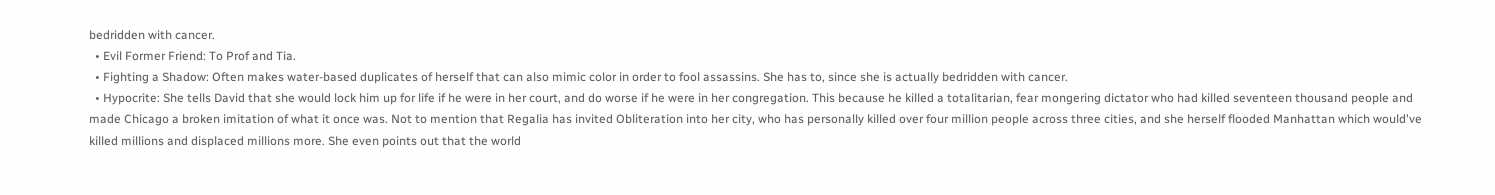bedridden with cancer.
  • Evil Former Friend: To Prof and Tia.
  • Fighting a Shadow: Often makes water-based duplicates of herself that can also mimic color in order to fool assassins. She has to, since she is actually bedridden with cancer.
  • Hypocrite: She tells David that she would lock him up for life if he were in her court, and do worse if he were in her congregation. This because he killed a totalitarian, fear mongering dictator who had killed seventeen thousand people and made Chicago a broken imitation of what it once was. Not to mention that Regalia has invited Obliteration into her city, who has personally killed over four million people across three cities, and she herself flooded Manhattan which would've killed millions and displaced millions more. She even points out that the world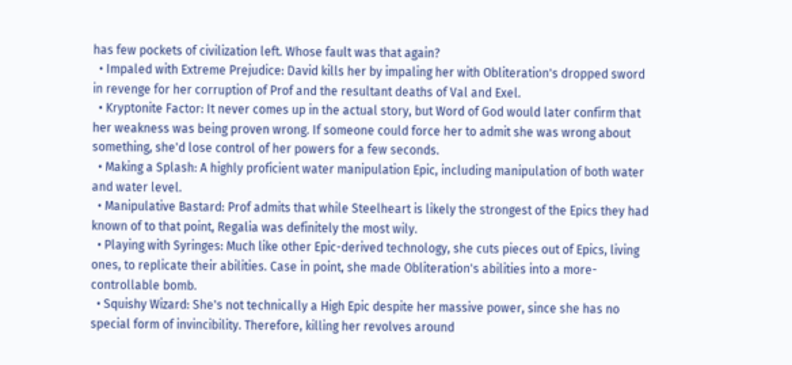has few pockets of civilization left. Whose fault was that again?
  • Impaled with Extreme Prejudice: David kills her by impaling her with Obliteration's dropped sword in revenge for her corruption of Prof and the resultant deaths of Val and Exel.
  • Kryptonite Factor: It never comes up in the actual story, but Word of God would later confirm that her weakness was being proven wrong. If someone could force her to admit she was wrong about something, she'd lose control of her powers for a few seconds.
  • Making a Splash: A highly proficient water manipulation Epic, including manipulation of both water and water level.
  • Manipulative Bastard: Prof admits that while Steelheart is likely the strongest of the Epics they had known of to that point, Regalia was definitely the most wily.
  • Playing with Syringes: Much like other Epic-derived technology, she cuts pieces out of Epics, living ones, to replicate their abilities. Case in point, she made Obliteration's abilities into a more-controllable bomb.
  • Squishy Wizard: She's not technically a High Epic despite her massive power, since she has no special form of invincibility. Therefore, killing her revolves around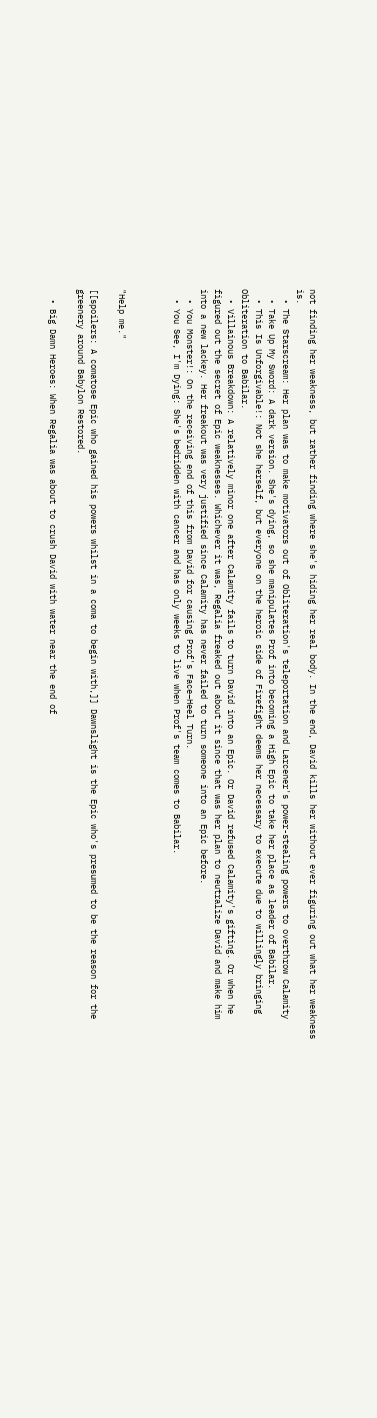not finding her weakness, but rather finding where she's hiding her real body. In the end, David kills her without ever figuring out what her weakness is.
  • The Starscream: Her plan was to make motivators out of Obliteration's teleportation and Larcener's power-stealing powers to overthrow Calamity
  • Take Up My Sword: A dark version. She's dying, so she manipulates Prof into becoming a High Epic to take her place as leader of Babilar.
  • This Is Unforgivable!: Not she herself, but everyone on the heroic side of Firefight deems her necessary to execute due to willingly bringing Obliteration to Babilar.
  • Villainous Breakdown: A relatively minor one after Calamity fails to turn David into an Epic. Or David refused Calamity's gifting. Or when he figured out the secret of Epic weaknesses. Whichever it was, Regalia freaked out about it since that was her plan to neutralize David and make him into a new lackey. Her freakout was very justified since Calamity has never failed to turn someone into an Epic before.
  • You Monster!: On the receiving end of this from David for causing Prof's Face–Heel Turn.
  • You See, I'm Dying: She's bedridden with cancer and has only weeks to live when Prof's team comes to Babilar.



"Help me."

[[spoilers: A comatose Epic who gained his powers whilst in a coma to begin with,]] Dawnslight is the Epic who's presumed to be the reason for the greenery around Babylon Restored.

  • Big Damn Heroes: When Regalia was about to crush David with water near the end of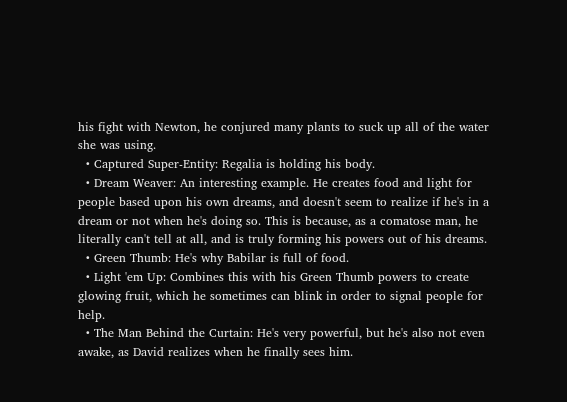his fight with Newton, he conjured many plants to suck up all of the water she was using.
  • Captured Super-Entity: Regalia is holding his body.
  • Dream Weaver: An interesting example. He creates food and light for people based upon his own dreams, and doesn't seem to realize if he's in a dream or not when he's doing so. This is because, as a comatose man, he literally can't tell at all, and is truly forming his powers out of his dreams.
  • Green Thumb: He's why Babilar is full of food.
  • Light 'em Up: Combines this with his Green Thumb powers to create glowing fruit, which he sometimes can blink in order to signal people for help.
  • The Man Behind the Curtain: He's very powerful, but he's also not even awake, as David realizes when he finally sees him.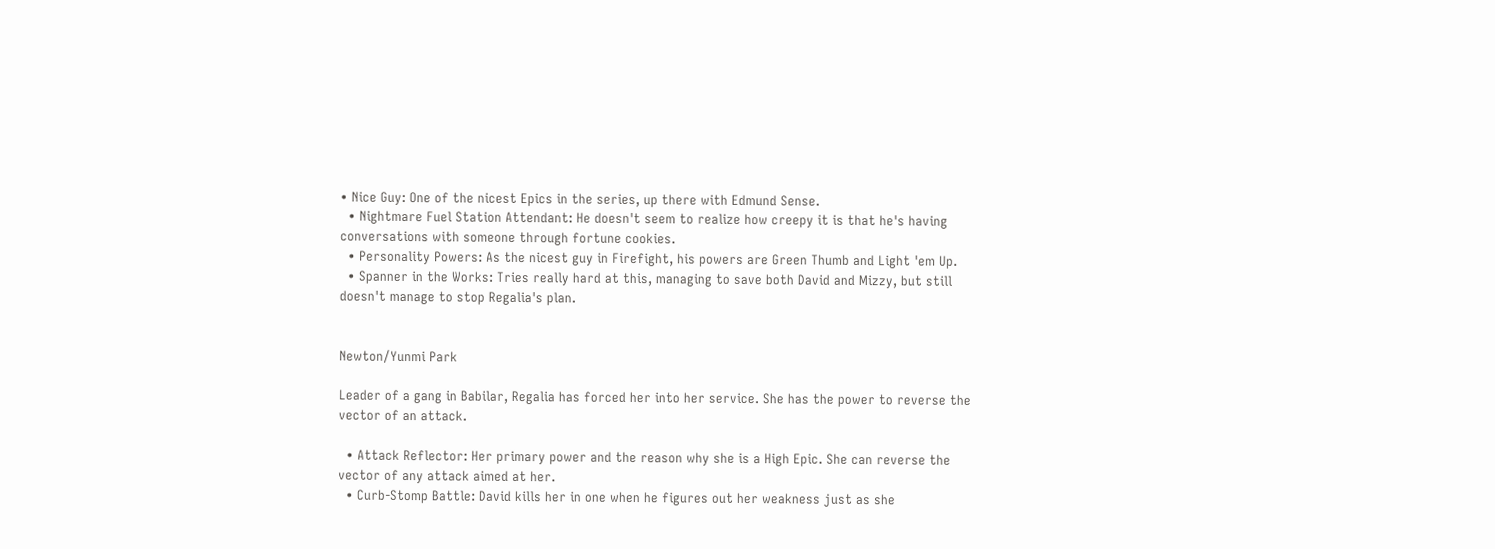• Nice Guy: One of the nicest Epics in the series, up there with Edmund Sense.
  • Nightmare Fuel Station Attendant: He doesn't seem to realize how creepy it is that he's having conversations with someone through fortune cookies.
  • Personality Powers: As the nicest guy in Firefight, his powers are Green Thumb and Light 'em Up.
  • Spanner in the Works: Tries really hard at this, managing to save both David and Mizzy, but still doesn't manage to stop Regalia's plan.


Newton/Yunmi Park

Leader of a gang in Babilar, Regalia has forced her into her service. She has the power to reverse the vector of an attack.

  • Attack Reflector: Her primary power and the reason why she is a High Epic. She can reverse the vector of any attack aimed at her.
  • Curb-Stomp Battle: David kills her in one when he figures out her weakness just as she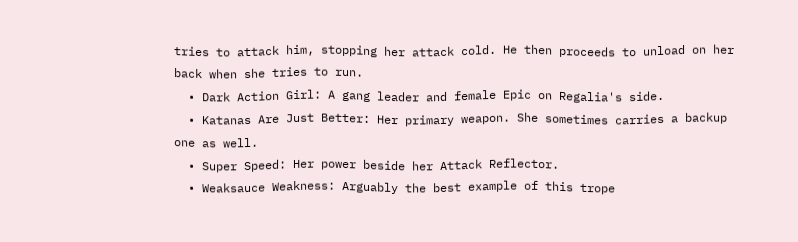tries to attack him, stopping her attack cold. He then proceeds to unload on her back when she tries to run.
  • Dark Action Girl: A gang leader and female Epic on Regalia's side.
  • Katanas Are Just Better: Her primary weapon. She sometimes carries a backup one as well.
  • Super Speed: Her power beside her Attack Reflector.
  • Weaksauce Weakness: Arguably the best example of this trope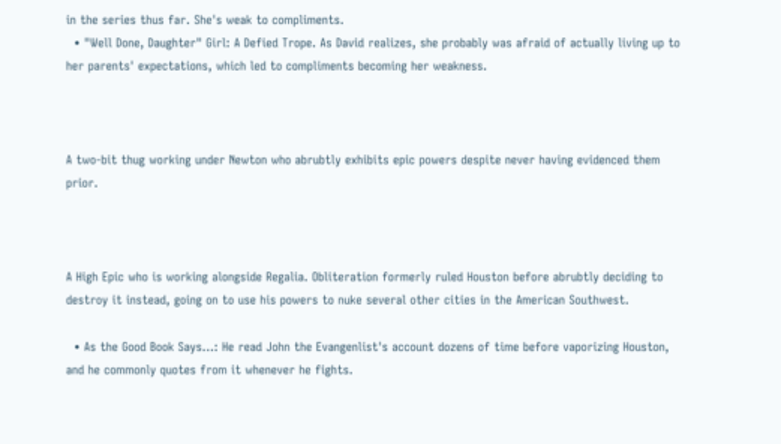in the series thus far. She's weak to compliments.
  • "Well Done, Daughter" Girl: A Defied Trope. As David realizes, she probably was afraid of actually living up to her parents' expectations, which led to compliments becoming her weakness.



A two-bit thug working under Newton who abrubtly exhibits epic powers despite never having evidenced them prior.



A High Epic who is working alongside Regalia. Obliteration formerly ruled Houston before abrubtly deciding to destroy it instead, going on to use his powers to nuke several other cities in the American Southwest.

  • As the Good Book Says...: He read John the Evangenlist's account dozens of time before vaporizing Houston, and he commonly quotes from it whenever he fights.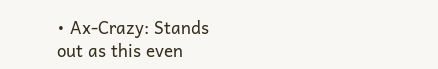• Ax-Crazy: Stands out as this even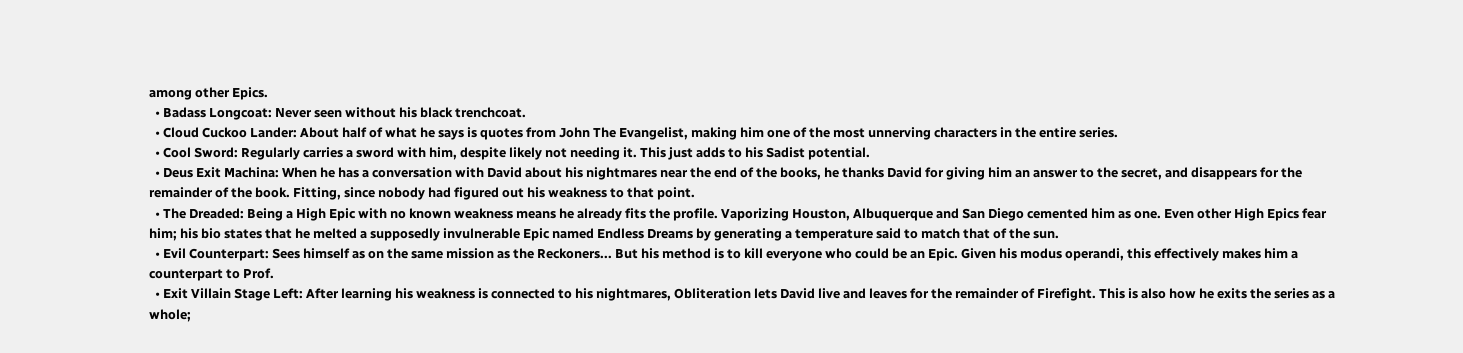among other Epics.
  • Badass Longcoat: Never seen without his black trenchcoat.
  • Cloud Cuckoo Lander: About half of what he says is quotes from John The Evangelist, making him one of the most unnerving characters in the entire series.
  • Cool Sword: Regularly carries a sword with him, despite likely not needing it. This just adds to his Sadist potential.
  • Deus Exit Machina: When he has a conversation with David about his nightmares near the end of the books, he thanks David for giving him an answer to the secret, and disappears for the remainder of the book. Fitting, since nobody had figured out his weakness to that point.
  • The Dreaded: Being a High Epic with no known weakness means he already fits the profile. Vaporizing Houston, Albuquerque and San Diego cemented him as one. Even other High Epics fear him; his bio states that he melted a supposedly invulnerable Epic named Endless Dreams by generating a temperature said to match that of the sun.
  • Evil Counterpart: Sees himself as on the same mission as the Reckoners... But his method is to kill everyone who could be an Epic. Given his modus operandi, this effectively makes him a counterpart to Prof.
  • Exit Villain Stage Left: After learning his weakness is connected to his nightmares, Obliteration lets David live and leaves for the remainder of Firefight. This is also how he exits the series as a whole;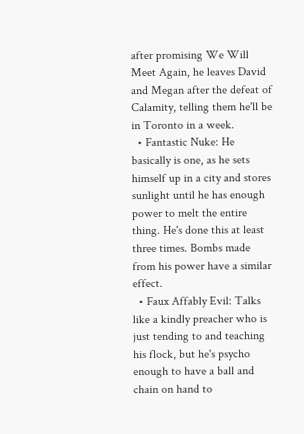after promising We Will Meet Again, he leaves David and Megan after the defeat of Calamity, telling them he'll be in Toronto in a week.
  • Fantastic Nuke: He basically is one, as he sets himself up in a city and stores sunlight until he has enough power to melt the entire thing. He's done this at least three times. Bombs made from his power have a similar effect.
  • Faux Affably Evil: Talks like a kindly preacher who is just tending to and teaching his flock, but he's psycho enough to have a ball and chain on hand to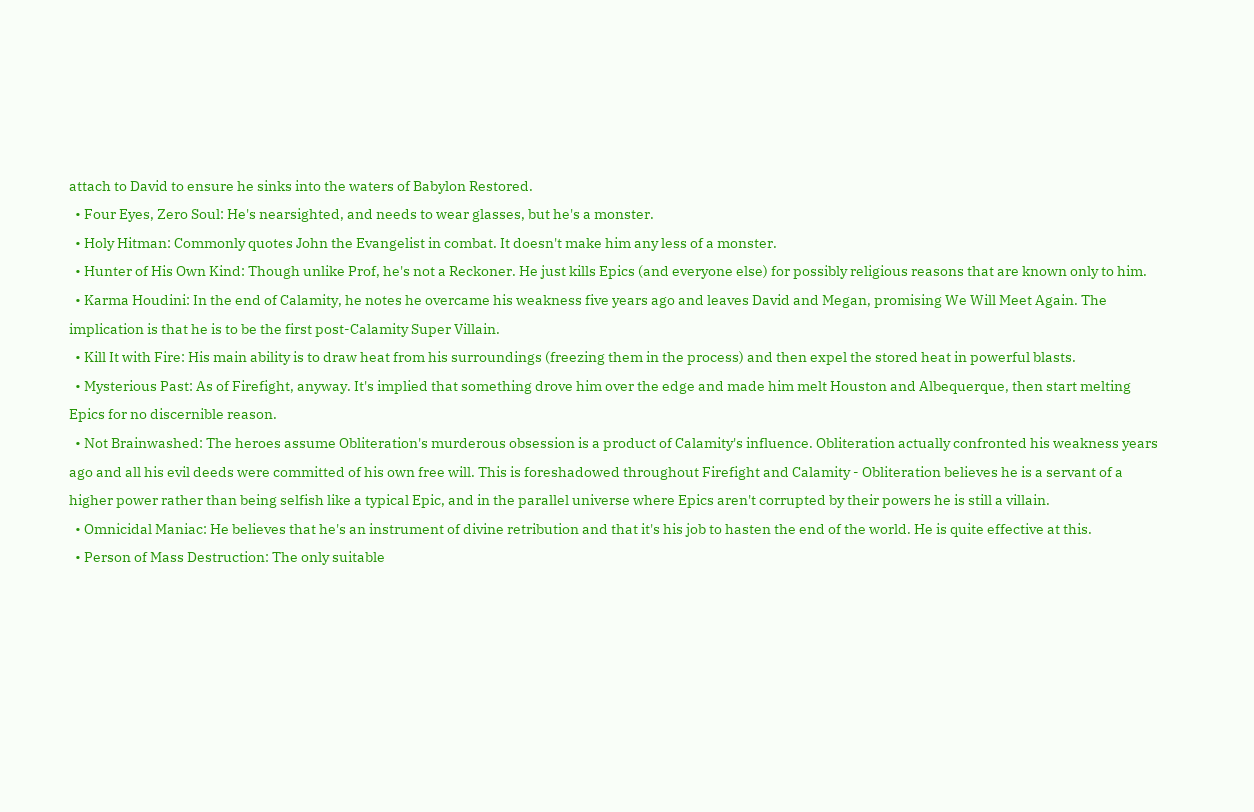attach to David to ensure he sinks into the waters of Babylon Restored.
  • Four Eyes, Zero Soul: He's nearsighted, and needs to wear glasses, but he's a monster.
  • Holy Hitman: Commonly quotes John the Evangelist in combat. It doesn't make him any less of a monster.
  • Hunter of His Own Kind: Though unlike Prof, he's not a Reckoner. He just kills Epics (and everyone else) for possibly religious reasons that are known only to him.
  • Karma Houdini: In the end of Calamity, he notes he overcame his weakness five years ago and leaves David and Megan, promising We Will Meet Again. The implication is that he is to be the first post-Calamity Super Villain.
  • Kill It with Fire: His main ability is to draw heat from his surroundings (freezing them in the process) and then expel the stored heat in powerful blasts.
  • Mysterious Past: As of Firefight, anyway. It's implied that something drove him over the edge and made him melt Houston and Albequerque, then start melting Epics for no discernible reason.
  • Not Brainwashed: The heroes assume Obliteration's murderous obsession is a product of Calamity's influence. Obliteration actually confronted his weakness years ago and all his evil deeds were committed of his own free will. This is foreshadowed throughout Firefight and Calamity - Obliteration believes he is a servant of a higher power rather than being selfish like a typical Epic, and in the parallel universe where Epics aren't corrupted by their powers he is still a villain.
  • Omnicidal Maniac: He believes that he's an instrument of divine retribution and that it's his job to hasten the end of the world. He is quite effective at this.
  • Person of Mass Destruction: The only suitable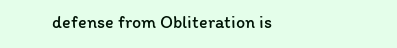defense from Obliteration is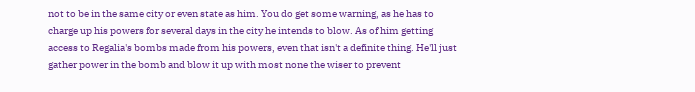not to be in the same city or even state as him. You do get some warning, as he has to charge up his powers for several days in the city he intends to blow. As of him getting access to Regalia's bombs made from his powers, even that isn't a definite thing. He'll just gather power in the bomb and blow it up with most none the wiser to prevent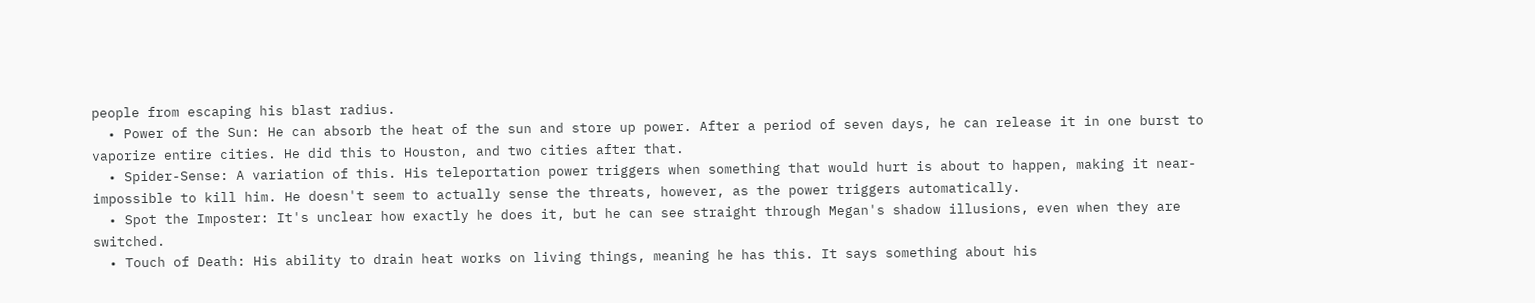people from escaping his blast radius.
  • Power of the Sun: He can absorb the heat of the sun and store up power. After a period of seven days, he can release it in one burst to vaporize entire cities. He did this to Houston, and two cities after that.
  • Spider-Sense: A variation of this. His teleportation power triggers when something that would hurt is about to happen, making it near-impossible to kill him. He doesn't seem to actually sense the threats, however, as the power triggers automatically.
  • Spot the Imposter: It's unclear how exactly he does it, but he can see straight through Megan's shadow illusions, even when they are switched.
  • Touch of Death: His ability to drain heat works on living things, meaning he has this. It says something about his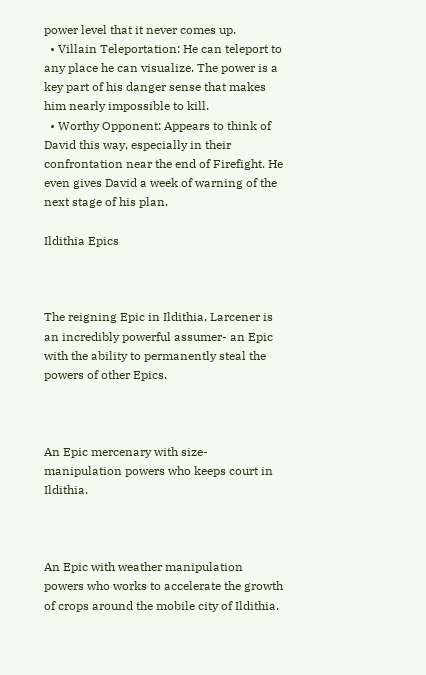power level that it never comes up.
  • Villain Teleportation: He can teleport to any place he can visualize. The power is a key part of his danger sense that makes him nearly impossible to kill.
  • Worthy Opponent: Appears to think of David this way, especially in their confrontation near the end of Firefight. He even gives David a week of warning of the next stage of his plan.

Ildithia Epics



The reigning Epic in Ildithia, Larcener is an incredibly powerful assumer- an Epic with the ability to permanently steal the powers of other Epics.



An Epic mercenary with size-manipulation powers who keeps court in Ildithia.



An Epic with weather manipulation powers who works to accelerate the growth of crops around the mobile city of Ildithia.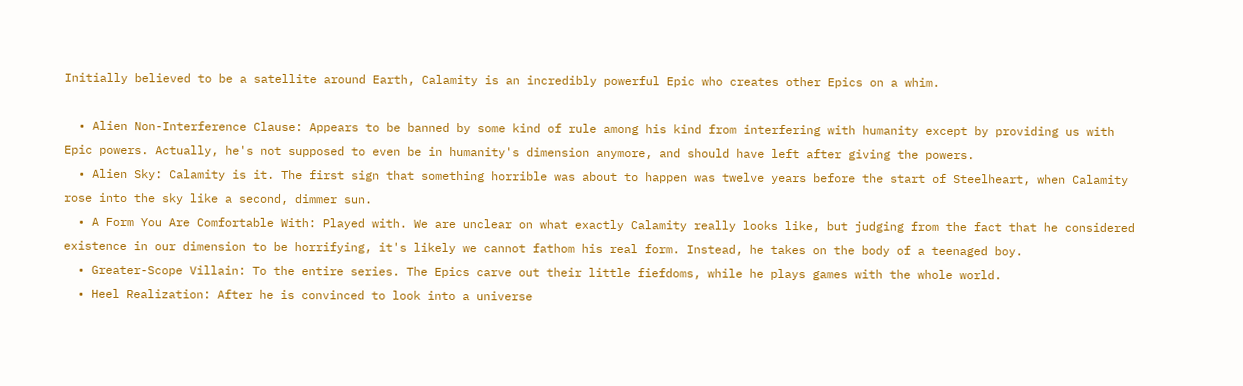Initially believed to be a satellite around Earth, Calamity is an incredibly powerful Epic who creates other Epics on a whim.

  • Alien Non-Interference Clause: Appears to be banned by some kind of rule among his kind from interfering with humanity except by providing us with Epic powers. Actually, he's not supposed to even be in humanity's dimension anymore, and should have left after giving the powers.
  • Alien Sky: Calamity is it. The first sign that something horrible was about to happen was twelve years before the start of Steelheart, when Calamity rose into the sky like a second, dimmer sun.
  • A Form You Are Comfortable With: Played with. We are unclear on what exactly Calamity really looks like, but judging from the fact that he considered existence in our dimension to be horrifying, it's likely we cannot fathom his real form. Instead, he takes on the body of a teenaged boy.
  • Greater-Scope Villain: To the entire series. The Epics carve out their little fiefdoms, while he plays games with the whole world.
  • Heel Realization: After he is convinced to look into a universe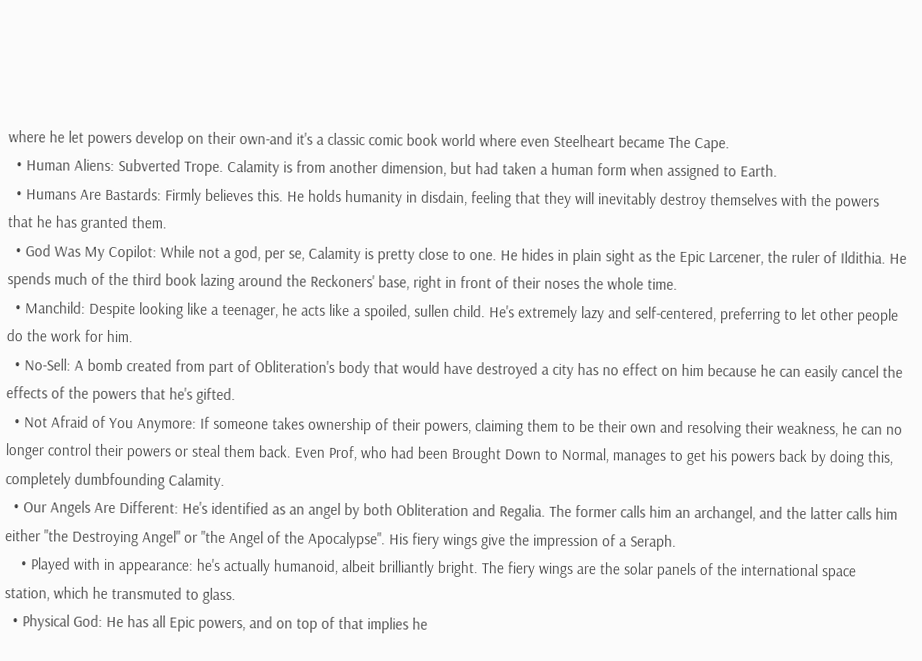where he let powers develop on their own-and it's a classic comic book world where even Steelheart became The Cape.
  • Human Aliens: Subverted Trope. Calamity is from another dimension, but had taken a human form when assigned to Earth.
  • Humans Are Bastards: Firmly believes this. He holds humanity in disdain, feeling that they will inevitably destroy themselves with the powers that he has granted them.
  • God Was My Copilot: While not a god, per se, Calamity is pretty close to one. He hides in plain sight as the Epic Larcener, the ruler of Ildithia. He spends much of the third book lazing around the Reckoners' base, right in front of their noses the whole time.
  • Manchild: Despite looking like a teenager, he acts like a spoiled, sullen child. He's extremely lazy and self-centered, preferring to let other people do the work for him.
  • No-Sell: A bomb created from part of Obliteration's body that would have destroyed a city has no effect on him because he can easily cancel the effects of the powers that he's gifted.
  • Not Afraid of You Anymore: If someone takes ownership of their powers, claiming them to be their own and resolving their weakness, he can no longer control their powers or steal them back. Even Prof, who had been Brought Down to Normal, manages to get his powers back by doing this, completely dumbfounding Calamity.
  • Our Angels Are Different: He's identified as an angel by both Obliteration and Regalia. The former calls him an archangel, and the latter calls him either "the Destroying Angel" or "the Angel of the Apocalypse". His fiery wings give the impression of a Seraph.
    • Played with in appearance: he's actually humanoid, albeit brilliantly bright. The fiery wings are the solar panels of the international space station, which he transmuted to glass.
  • Physical God: He has all Epic powers, and on top of that implies he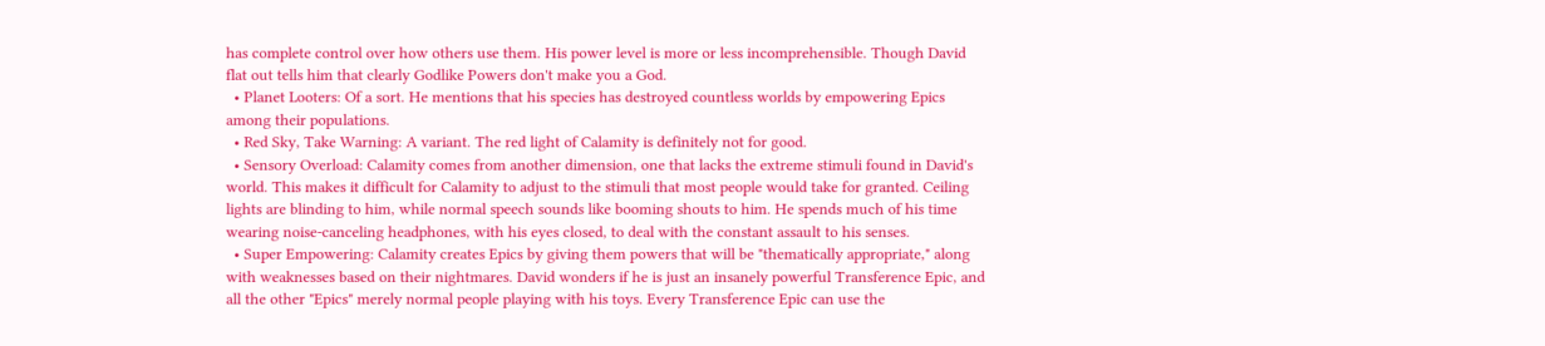has complete control over how others use them. His power level is more or less incomprehensible. Though David flat out tells him that clearly Godlike Powers don't make you a God.
  • Planet Looters: Of a sort. He mentions that his species has destroyed countless worlds by empowering Epics among their populations.
  • Red Sky, Take Warning: A variant. The red light of Calamity is definitely not for good.
  • Sensory Overload: Calamity comes from another dimension, one that lacks the extreme stimuli found in David's world. This makes it difficult for Calamity to adjust to the stimuli that most people would take for granted. Ceiling lights are blinding to him, while normal speech sounds like booming shouts to him. He spends much of his time wearing noise-canceling headphones, with his eyes closed, to deal with the constant assault to his senses.
  • Super Empowering: Calamity creates Epics by giving them powers that will be "thematically appropriate," along with weaknesses based on their nightmares. David wonders if he is just an insanely powerful Transference Epic, and all the other "Epics" merely normal people playing with his toys. Every Transference Epic can use the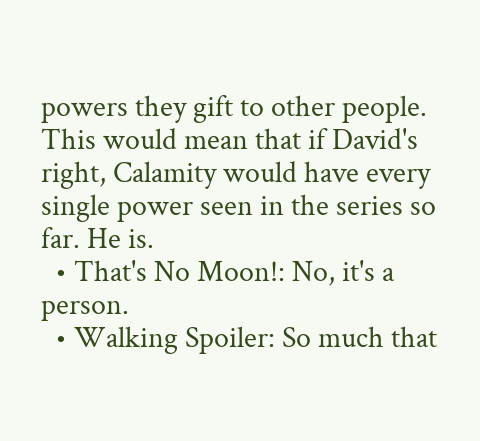powers they gift to other people. This would mean that if David's right, Calamity would have every single power seen in the series so far. He is.
  • That's No Moon!: No, it's a person.
  • Walking Spoiler: So much that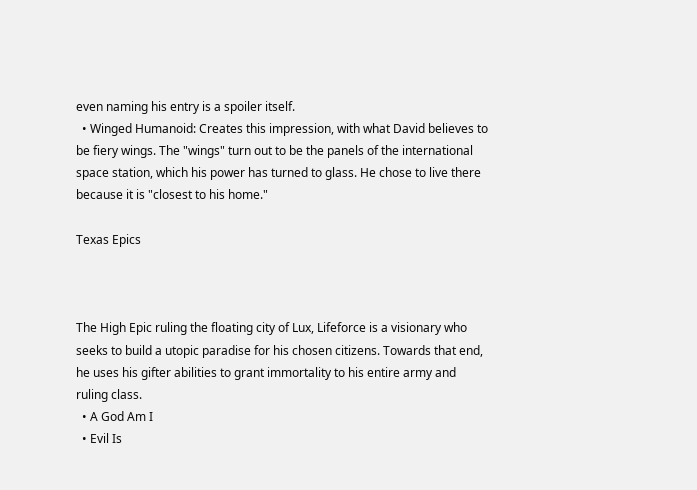even naming his entry is a spoiler itself.
  • Winged Humanoid: Creates this impression, with what David believes to be fiery wings. The "wings" turn out to be the panels of the international space station, which his power has turned to glass. He chose to live there because it is "closest to his home."

Texas Epics



The High Epic ruling the floating city of Lux, Lifeforce is a visionary who seeks to build a utopic paradise for his chosen citizens. Towards that end, he uses his gifter abilities to grant immortality to his entire army and ruling class.
  • A God Am I
  • Evil Is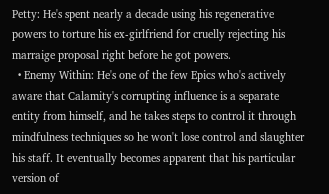Petty: He's spent nearly a decade using his regenerative powers to torture his ex-girlfriend for cruelly rejecting his marraige proposal right before he got powers.
  • Enemy Within: He's one of the few Epics who's actively aware that Calamity's corrupting influence is a separate entity from himself, and he takes steps to control it through mindfulness techniques so he won't lose control and slaughter his staff. It eventually becomes apparent that his particular version of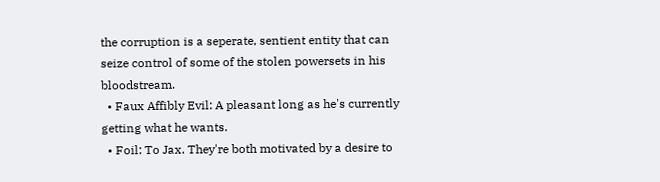the corruption is a seperate, sentient entity that can seize control of some of the stolen powersets in his bloodstream.
  • Faux Affibly Evil: A pleasant long as he's currently getting what he wants.
  • Foil: To Jax. They're both motivated by a desire to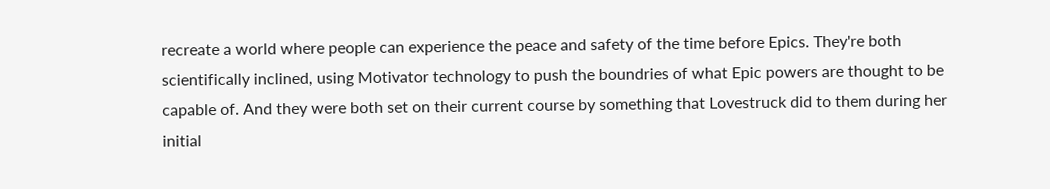recreate a world where people can experience the peace and safety of the time before Epics. They're both scientifically inclined, using Motivator technology to push the boundries of what Epic powers are thought to be capable of. And they were both set on their current course by something that Lovestruck did to them during her initial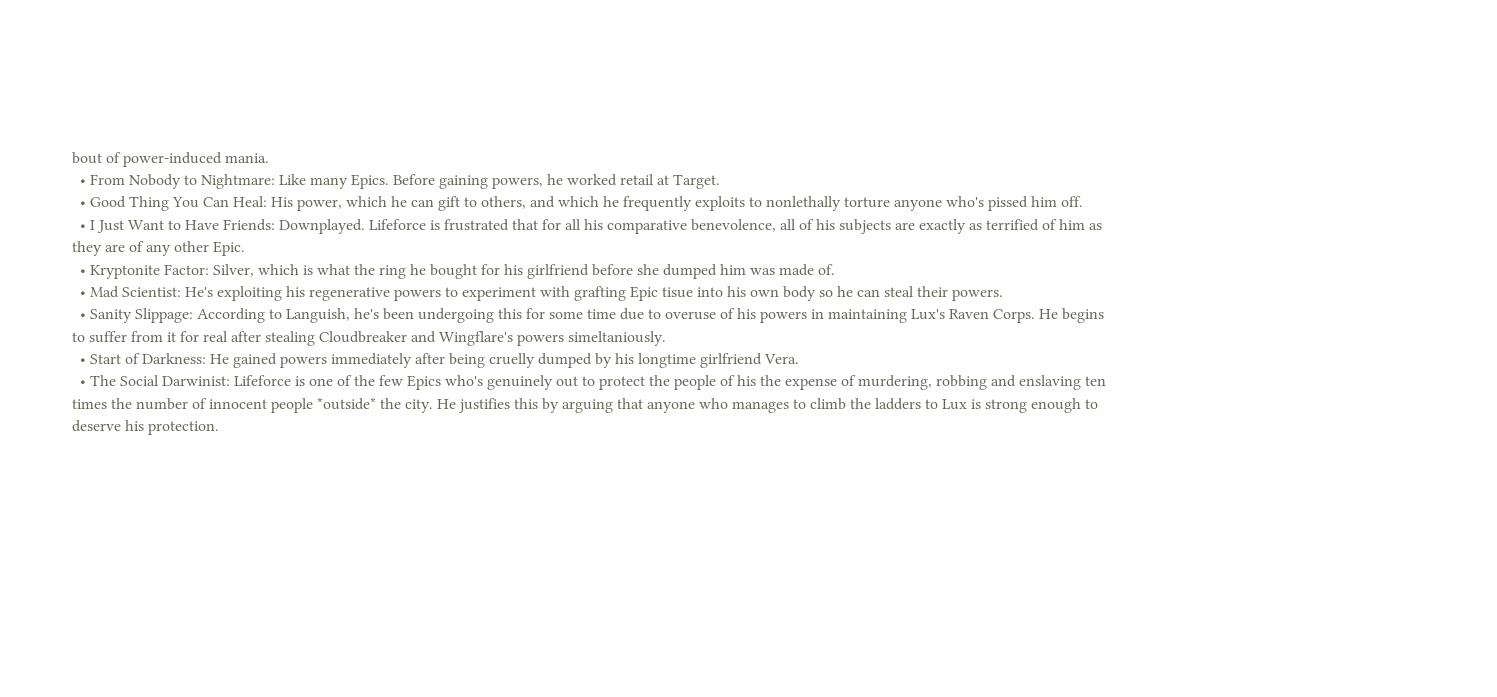bout of power-induced mania.
  • From Nobody to Nightmare: Like many Epics. Before gaining powers, he worked retail at Target.
  • Good Thing You Can Heal: His power, which he can gift to others, and which he frequently exploits to nonlethally torture anyone who's pissed him off.
  • I Just Want to Have Friends: Downplayed. Lifeforce is frustrated that for all his comparative benevolence, all of his subjects are exactly as terrified of him as they are of any other Epic.
  • Kryptonite Factor: Silver, which is what the ring he bought for his girlfriend before she dumped him was made of.
  • Mad Scientist: He's exploiting his regenerative powers to experiment with grafting Epic tisue into his own body so he can steal their powers.
  • Sanity Slippage: According to Languish, he's been undergoing this for some time due to overuse of his powers in maintaining Lux's Raven Corps. He begins to suffer from it for real after stealing Cloudbreaker and Wingflare's powers simeltaniously.
  • Start of Darkness: He gained powers immediately after being cruelly dumped by his longtime girlfriend Vera.
  • The Social Darwinist: Lifeforce is one of the few Epics who's genuinely out to protect the people of his the expense of murdering, robbing and enslaving ten times the number of innocent people *outside* the city. He justifies this by arguing that anyone who manages to climb the ladders to Lux is strong enough to deserve his protection.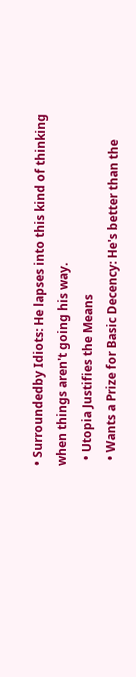• Surroundedby Idiots: He lapses into this kind of thinking when things aren't going his way.
  • Utopia Justifies the Means
  • Wants a Prize for Basic Decency: He's better than the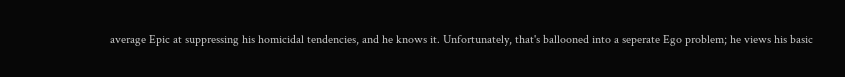average Epic at suppressing his homicidal tendencies, and he knows it. Unfortunately, that's ballooned into a seperate Ego problem; he views his basic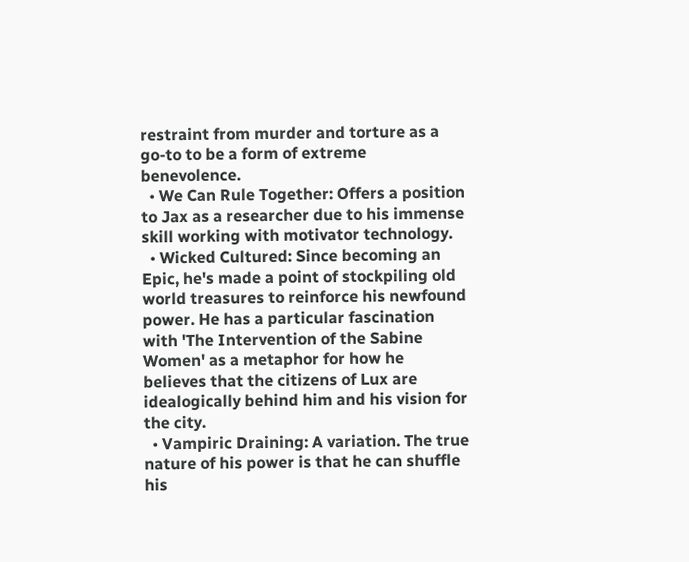restraint from murder and torture as a go-to to be a form of extreme benevolence.
  • We Can Rule Together: Offers a position to Jax as a researcher due to his immense skill working with motivator technology.
  • Wicked Cultured: Since becoming an Epic, he's made a point of stockpiling old world treasures to reinforce his newfound power. He has a particular fascination with 'The Intervention of the Sabine Women' as a metaphor for how he believes that the citizens of Lux are idealogically behind him and his vision for the city.
  • Vampiric Draining: A variation. The true nature of his power is that he can shuffle his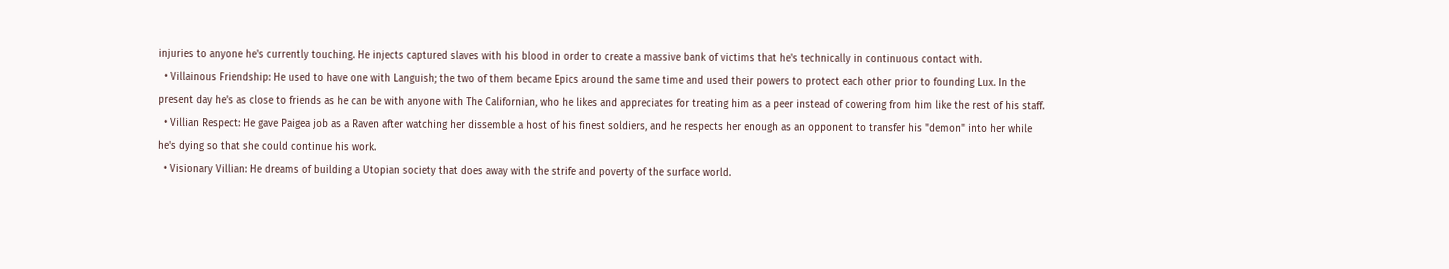injuries to anyone he's currently touching. He injects captured slaves with his blood in order to create a massive bank of victims that he's technically in continuous contact with.
  • Villainous Friendship: He used to have one with Languish; the two of them became Epics around the same time and used their powers to protect each other prior to founding Lux. In the present day he's as close to friends as he can be with anyone with The Californian, who he likes and appreciates for treating him as a peer instead of cowering from him like the rest of his staff.
  • Villian Respect: He gave Paigea job as a Raven after watching her dissemble a host of his finest soldiers, and he respects her enough as an opponent to transfer his "demon" into her while he's dying so that she could continue his work.
  • Visionary Villian: He dreams of building a Utopian society that does away with the strife and poverty of the surface world.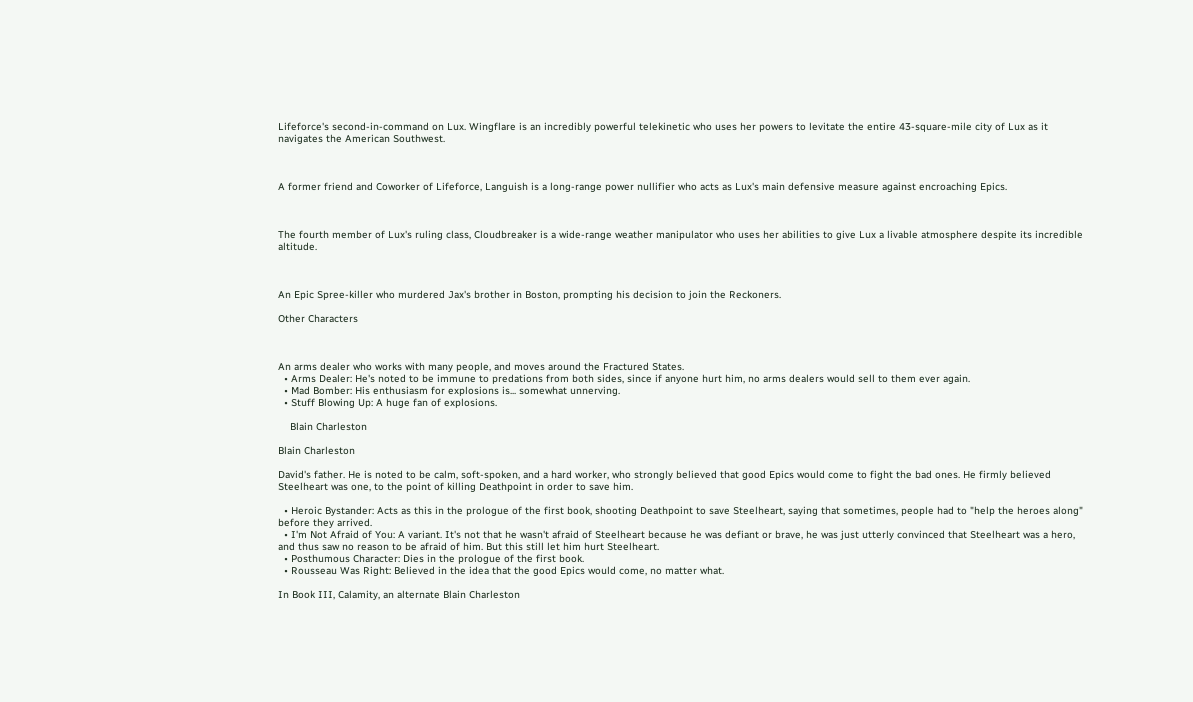Lifeforce's second-in-command on Lux. Wingflare is an incredibly powerful telekinetic who uses her powers to levitate the entire 43-square-mile city of Lux as it navigates the American Southwest.



A former friend and Coworker of Lifeforce, Languish is a long-range power nullifier who acts as Lux's main defensive measure against encroaching Epics.



The fourth member of Lux's ruling class, Cloudbreaker is a wide-range weather manipulator who uses her abilities to give Lux a livable atmosphere despite its incredible altitude.



An Epic Spree-killer who murdered Jax's brother in Boston, prompting his decision to join the Reckoners.

Other Characters



An arms dealer who works with many people, and moves around the Fractured States.
  • Arms Dealer: He's noted to be immune to predations from both sides, since if anyone hurt him, no arms dealers would sell to them ever again.
  • Mad Bomber: His enthusiasm for explosions is... somewhat unnerving.
  • Stuff Blowing Up: A huge fan of explosions.

    Blain Charleston

Blain Charleston

David's father. He is noted to be calm, soft-spoken, and a hard worker, who strongly believed that good Epics would come to fight the bad ones. He firmly believed Steelheart was one, to the point of killing Deathpoint in order to save him.

  • Heroic Bystander: Acts as this in the prologue of the first book, shooting Deathpoint to save Steelheart, saying that sometimes, people had to "help the heroes along" before they arrived.
  • I'm Not Afraid of You: A variant. It's not that he wasn't afraid of Steelheart because he was defiant or brave, he was just utterly convinced that Steelheart was a hero, and thus saw no reason to be afraid of him. But this still let him hurt Steelheart.
  • Posthumous Character: Dies in the prologue of the first book.
  • Rousseau Was Right: Believed in the idea that the good Epics would come, no matter what.

In Book III, Calamity, an alternate Blain Charleston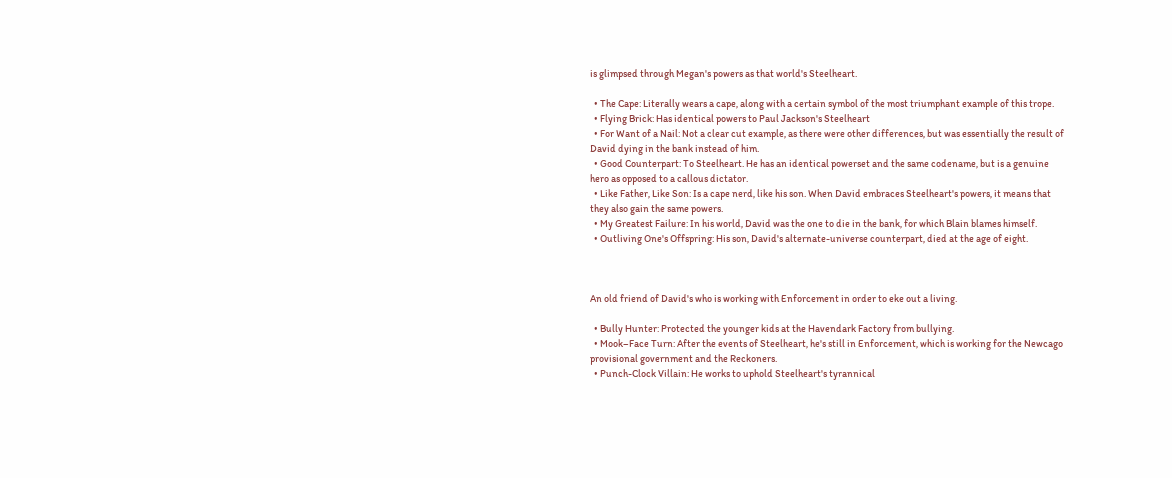is glimpsed through Megan's powers as that world's Steelheart.

  • The Cape: Literally wears a cape, along with a certain symbol of the most triumphant example of this trope.
  • Flying Brick: Has identical powers to Paul Jackson's Steelheart
  • For Want of a Nail: Not a clear cut example, as there were other differences, but was essentially the result of David dying in the bank instead of him.
  • Good Counterpart: To Steelheart. He has an identical powerset and the same codename, but is a genuine hero as opposed to a callous dictator.
  • Like Father, Like Son: Is a cape nerd, like his son. When David embraces Steelheart's powers, it means that they also gain the same powers.
  • My Greatest Failure: In his world, David was the one to die in the bank, for which Blain blames himself.
  • Outliving One's Offspring: His son, David's alternate-universe counterpart, died at the age of eight.



An old friend of David's who is working with Enforcement in order to eke out a living.

  • Bully Hunter: Protected the younger kids at the Havendark Factory from bullying.
  • Mook–Face Turn: After the events of Steelheart, he's still in Enforcement, which is working for the Newcago provisional government and the Reckoners.
  • Punch-Clock Villain: He works to uphold Steelheart's tyrannical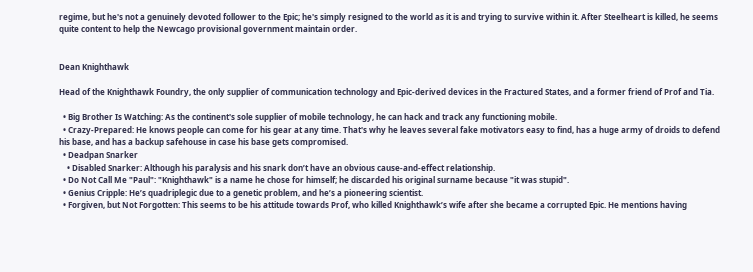regime, but he's not a genuinely devoted follower to the Epic; he's simply resigned to the world as it is and trying to survive within it. After Steelheart is killed, he seems quite content to help the Newcago provisional government maintain order.


Dean Knighthawk

Head of the Knighthawk Foundry, the only supplier of communication technology and Epic-derived devices in the Fractured States, and a former friend of Prof and Tia.

  • Big Brother Is Watching: As the continent's sole supplier of mobile technology, he can hack and track any functioning mobile.
  • Crazy-Prepared: He knows people can come for his gear at any time. That's why he leaves several fake motivators easy to find, has a huge army of droids to defend his base, and has a backup safehouse in case his base gets compromised.
  • Deadpan Snarker
    • Disabled Snarker: Although his paralysis and his snark don’t have an obvious cause-and-effect relationship.
  • Do Not Call Me "Paul": "Knighthawk" is a name he chose for himself; he discarded his original surname because "it was stupid".
  • Genius Cripple: He’s quadriplegic due to a genetic problem, and he’s a pioneering scientist.
  • Forgiven, but Not Forgotten: This seems to be his attitude towards Prof, who killed Knighthawk’s wife after she became a corrupted Epic. He mentions having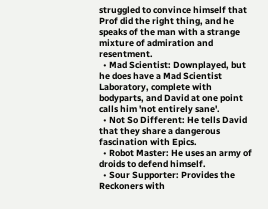struggled to convince himself that Prof did the right thing, and he speaks of the man with a strange mixture of admiration and resentment.
  • Mad Scientist: Downplayed, but he does have a Mad Scientist Laboratory, complete with bodyparts, and David at one point calls him 'not entirely sane'.
  • Not So Different: He tells David that they share a dangerous fascination with Epics.
  • Robot Master: He uses an army of droids to defend himself.
  • Sour Supporter: Provides the Reckoners with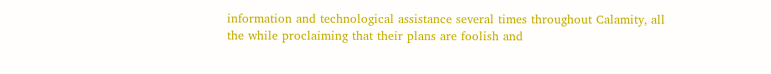information and technological assistance several times throughout Calamity, all the while proclaiming that their plans are foolish and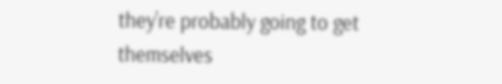they’re probably going to get themselves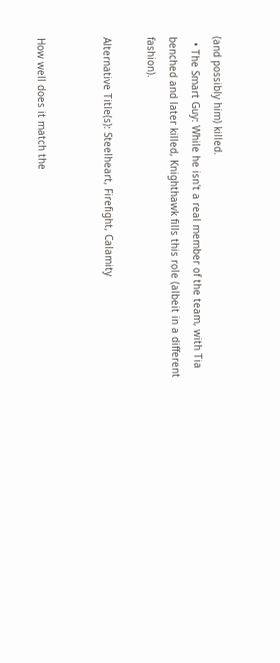(and possibly him) killed.
  • The Smart Guy: While he isn't a real member of the team, with Tia benched and later killed, Knighthawk fills this role (albeit in a different fashion).

Alternative Title(s): Steelheart, Firefight, Calamity


How well does it match the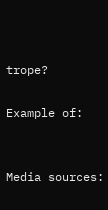trope?

Example of:


Media sources: